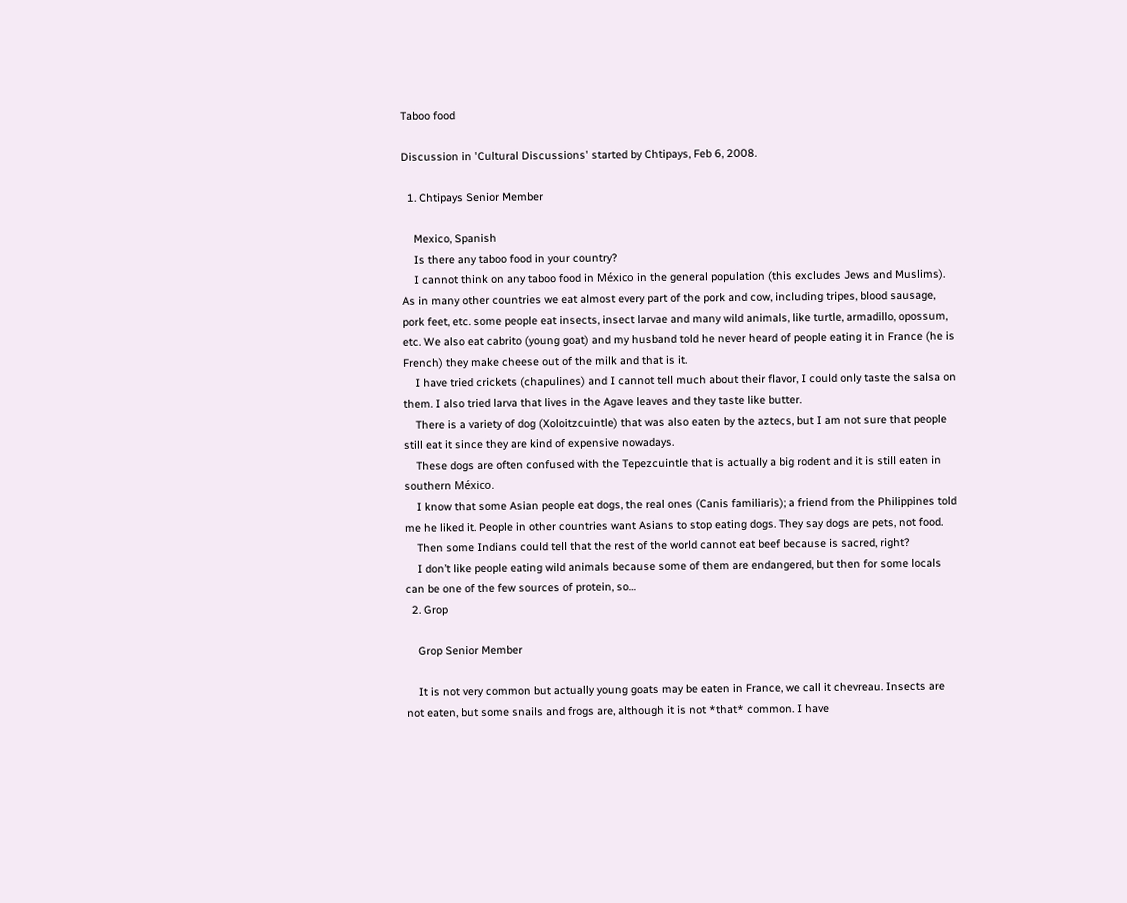Taboo food

Discussion in 'Cultural Discussions' started by Chtipays, Feb 6, 2008.

  1. Chtipays Senior Member

    Mexico, Spanish
    Is there any taboo food in your country?
    I cannot think on any taboo food in México in the general population (this excludes Jews and Muslims). As in many other countries we eat almost every part of the pork and cow, including tripes, blood sausage, pork feet, etc. some people eat insects, insect larvae and many wild animals, like turtle, armadillo, opossum, etc. We also eat cabrito (young goat) and my husband told he never heard of people eating it in France (he is French) they make cheese out of the milk and that is it.
    I have tried crickets (chapulines) and I cannot tell much about their flavor, I could only taste the salsa on them. I also tried larva that lives in the Agave leaves and they taste like butter.
    There is a variety of dog (Xoloitzcuintle) that was also eaten by the aztecs, but I am not sure that people still eat it since they are kind of expensive nowadays.
    These dogs are often confused with the Tepezcuintle that is actually a big rodent and it is still eaten in southern México.
    I know that some Asian people eat dogs, the real ones (Canis familiaris); a friend from the Philippines told me he liked it. People in other countries want Asians to stop eating dogs. They say dogs are pets, not food.
    Then some Indians could tell that the rest of the world cannot eat beef because is sacred, right?
    I don’t like people eating wild animals because some of them are endangered, but then for some locals can be one of the few sources of protein, so…
  2. Grop

    Grop Senior Member

    It is not very common but actually young goats may be eaten in France, we call it chevreau. Insects are not eaten, but some snails and frogs are, although it is not *that* common. I have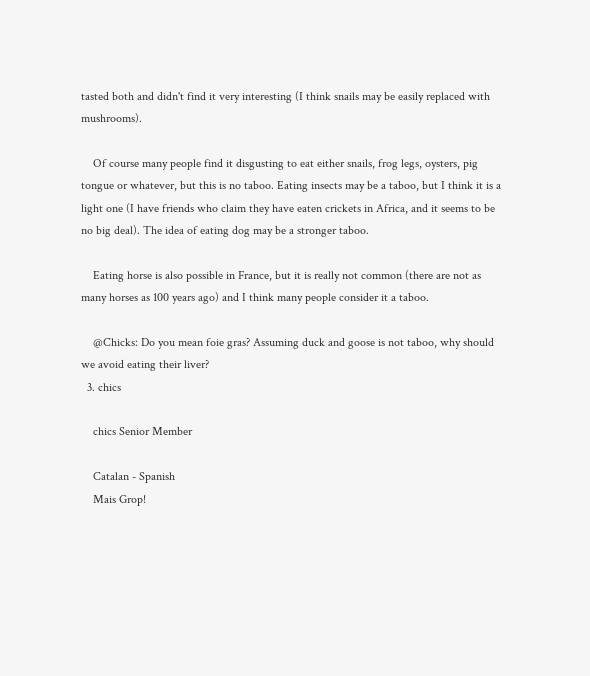tasted both and didn't find it very interesting (I think snails may be easily replaced with mushrooms).

    Of course many people find it disgusting to eat either snails, frog legs, oysters, pig tongue or whatever, but this is no taboo. Eating insects may be a taboo, but I think it is a light one (I have friends who claim they have eaten crickets in Africa, and it seems to be no big deal). The idea of eating dog may be a stronger taboo.

    Eating horse is also possible in France, but it is really not common (there are not as many horses as 100 years ago) and I think many people consider it a taboo.

    @Chicks: Do you mean foie gras? Assuming duck and goose is not taboo, why should we avoid eating their liver?
  3. chics

    chics Senior Member

    Catalan - Spanish
    Mais Grop!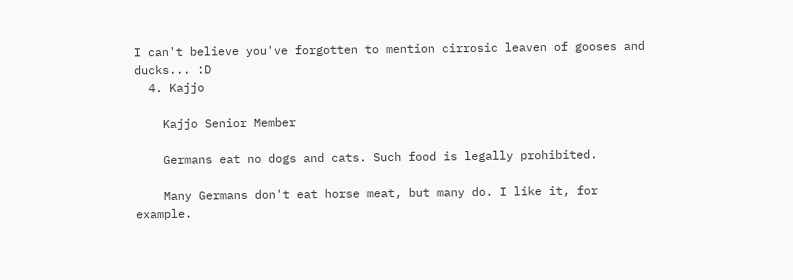I can't believe you've forgotten to mention cirrosic leaven of gooses and ducks... :D
  4. Kajjo

    Kajjo Senior Member

    Germans eat no dogs and cats. Such food is legally prohibited.

    Many Germans don't eat horse meat, but many do. I like it, for example.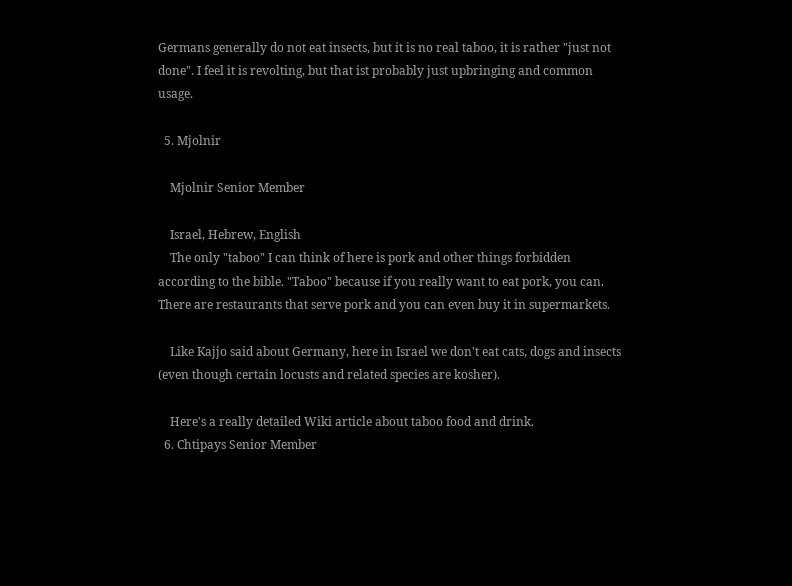Germans generally do not eat insects, but it is no real taboo, it is rather "just not done". I feel it is revolting, but that ist probably just upbringing and common usage.

  5. Mjolnir

    Mjolnir Senior Member

    Israel, Hebrew, English
    The only "taboo" I can think of here is pork and other things forbidden according to the bible. "Taboo" because if you really want to eat pork, you can. There are restaurants that serve pork and you can even buy it in supermarkets.

    Like Kajjo said about Germany, here in Israel we don't eat cats, dogs and insects (even though certain locusts and related species are kosher).

    Here's a really detailed Wiki article about taboo food and drink.
  6. Chtipays Senior Member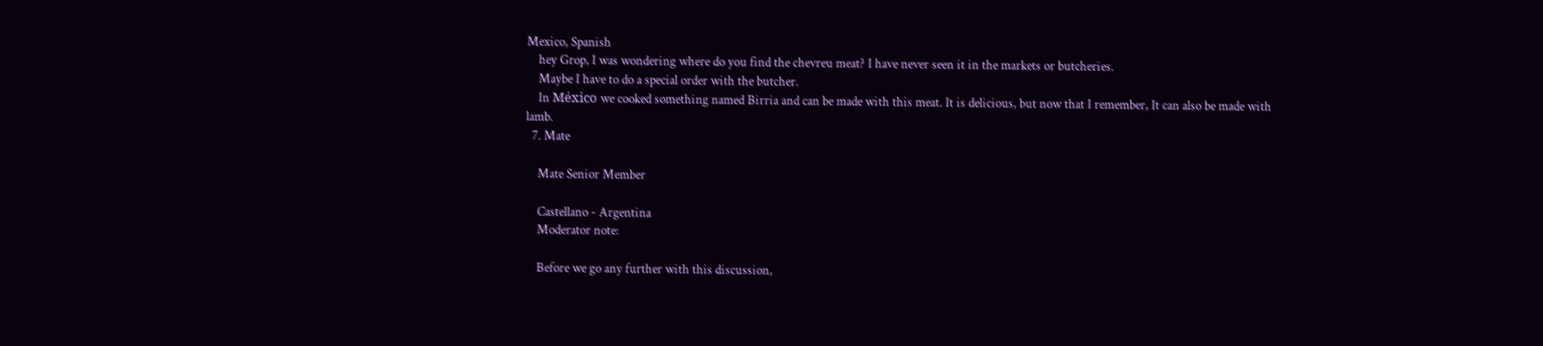Mexico, Spanish
    hey Grop, I was wondering where do you find the chevreu meat? I have never seen it in the markets or butcheries.
    Maybe I have to do a special order with the butcher.
    In México we cooked something named Birria and can be made with this meat. It is delicious, but now that I remember, It can also be made with lamb.
  7. Mate

    Mate Senior Member

    Castellano - Argentina
    Moderator note:

    Before we go any further with this discussion,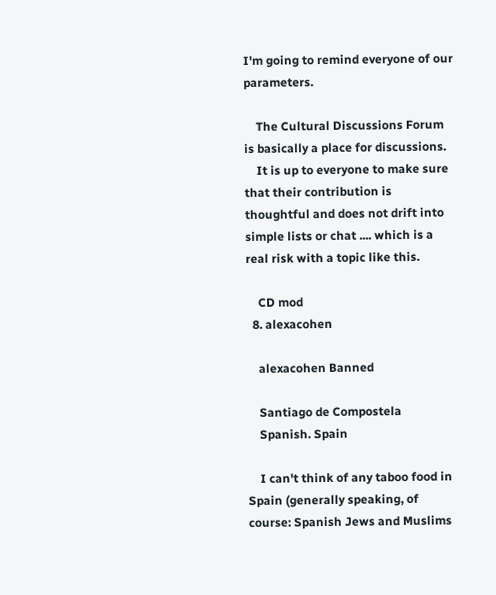I'm going to remind everyone of our parameters.

    The Cultural Discussions Forum is basically a place for discussions.
    It is up to everyone to make sure that their contribution is thoughtful and does not drift into simple lists or chat .... which is a real risk with a topic like this.

    CD mod
  8. alexacohen

    alexacohen Banned

    Santiago de Compostela
    Spanish. Spain

    I can't think of any taboo food in Spain (generally speaking, of course: Spanish Jews and Muslims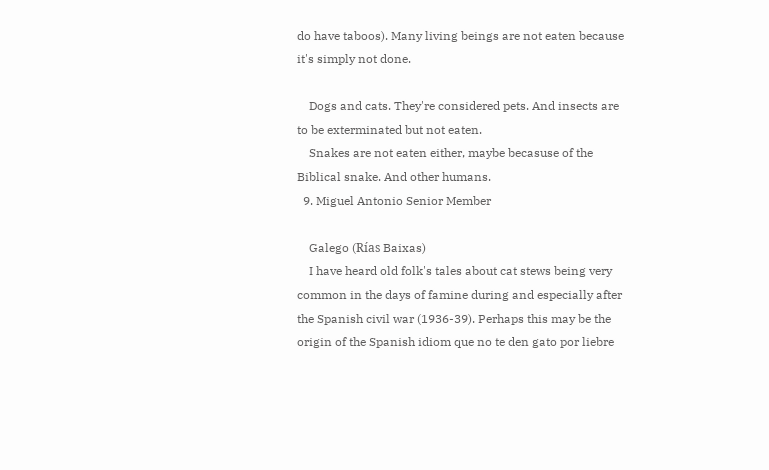do have taboos). Many living beings are not eaten because it's simply not done.

    Dogs and cats. They're considered pets. And insects are to be exterminated but not eaten.
    Snakes are not eaten either, maybe becasuse of the Biblical snake. And other humans.
  9. Miguel Antonio Senior Member

    Galego (Rías Baixas)
    I have heard old folk's tales about cat stews being very common in the days of famine during and especially after the Spanish civil war (1936-39). Perhaps this may be the origin of the Spanish idiom que no te den gato por liebre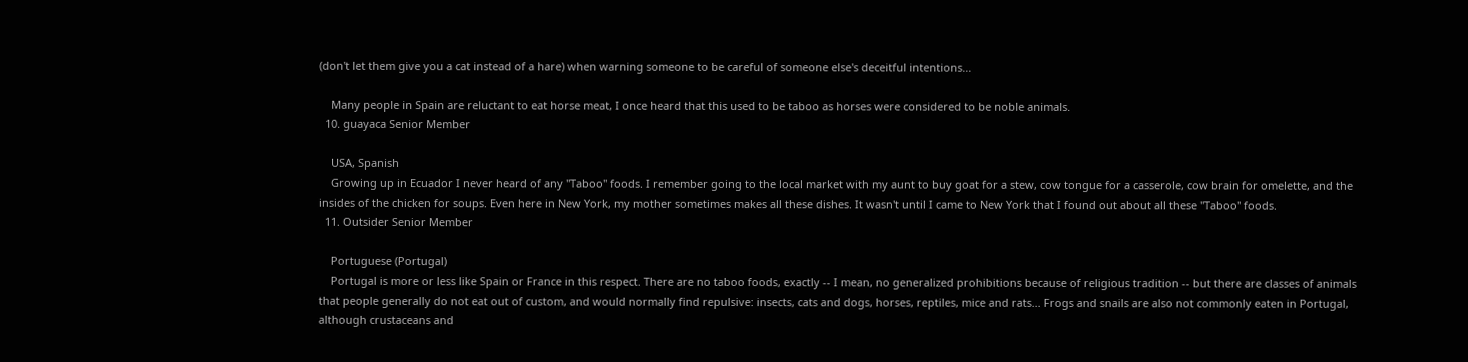(don't let them give you a cat instead of a hare) when warning someone to be careful of someone else's deceitful intentions...

    Many people in Spain are reluctant to eat horse meat, I once heard that this used to be taboo as horses were considered to be noble animals.
  10. guayaca Senior Member

    USA, Spanish
    Growing up in Ecuador I never heard of any "Taboo" foods. I remember going to the local market with my aunt to buy goat for a stew, cow tongue for a casserole, cow brain for omelette, and the insides of the chicken for soups. Even here in New York, my mother sometimes makes all these dishes. It wasn't until I came to New York that I found out about all these "Taboo" foods.
  11. Outsider Senior Member

    Portuguese (Portugal)
    Portugal is more or less like Spain or France in this respect. There are no taboo foods, exactly -- I mean, no generalized prohibitions because of religious tradition -- but there are classes of animals that people generally do not eat out of custom, and would normally find repulsive: insects, cats and dogs, horses, reptiles, mice and rats... Frogs and snails are also not commonly eaten in Portugal, although crustaceans and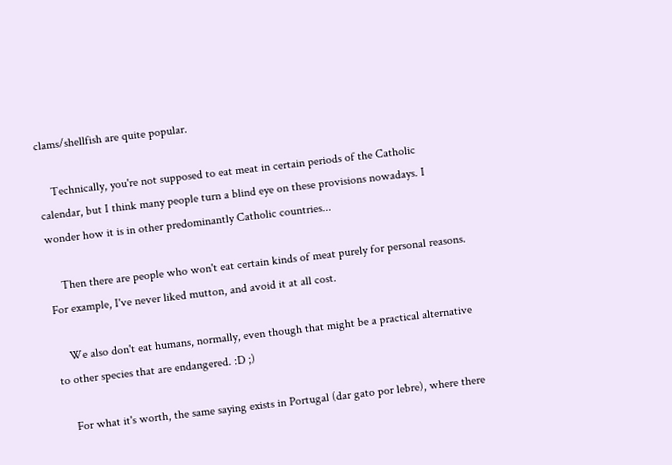clams/shellfish are quite popular.

    Technically, you're not supposed to eat meat in certain periods of the Catholic calendar, but I think many people turn a blind eye on these provisions nowadays. I wonder how it is in other predominantly Catholic countries...

    Then there are people who won't eat certain kinds of meat purely for personal reasons. For example, I've never liked mutton, and avoid it at all cost.

    We also don't eat humans, normally, even though that might be a practical alternative to other species that are endangered. :D ;)

    For what it's worth, the same saying exists in Portugal (dar gato por lebre), where there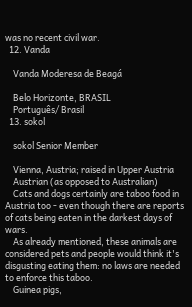was no recent civil war.
  12. Vanda

    Vanda Moderesa de Beagá

    Belo Horizonte, BRASIL
    Português/ Brasil
  13. sokol

    sokol Senior Member

    Vienna, Austria; raised in Upper Austria
    Austrian (as opposed to Australian)
    Cats and dogs certainly are taboo food in Austria too - even though there are reports of cats being eaten in the darkest days of wars.
    As already mentioned, these animals are considered pets and people would think it's disgusting eating them: no laws are needed to enforce this taboo.
    Guinea pigs,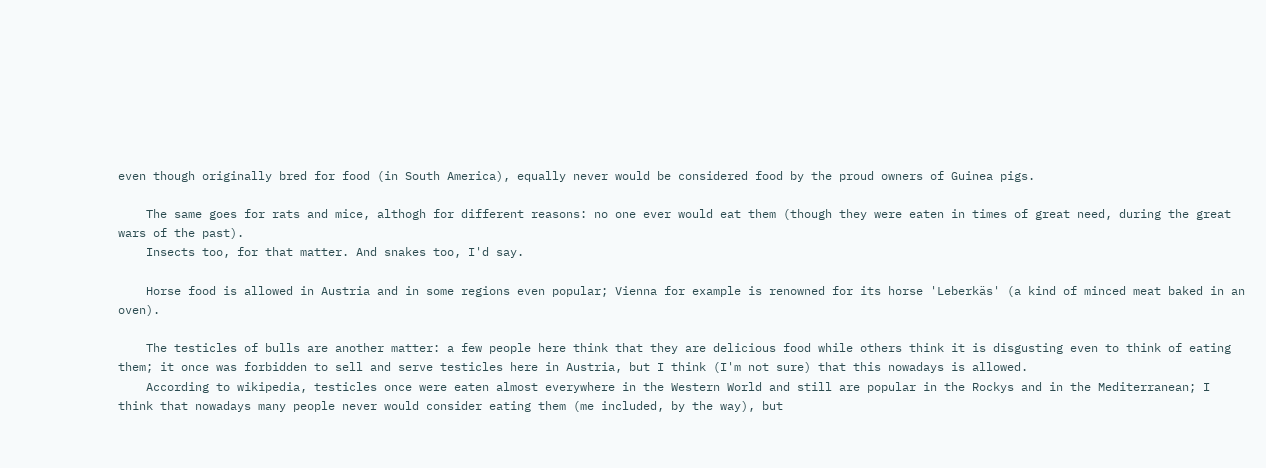even though originally bred for food (in South America), equally never would be considered food by the proud owners of Guinea pigs.

    The same goes for rats and mice, althogh for different reasons: no one ever would eat them (though they were eaten in times of great need, during the great wars of the past).
    Insects too, for that matter. And snakes too, I'd say.

    Horse food is allowed in Austria and in some regions even popular; Vienna for example is renowned for its horse 'Leberkäs' (a kind of minced meat baked in an oven).

    The testicles of bulls are another matter: a few people here think that they are delicious food while others think it is disgusting even to think of eating them; it once was forbidden to sell and serve testicles here in Austria, but I think (I'm not sure) that this nowadays is allowed.
    According to wikipedia, testicles once were eaten almost everywhere in the Western World and still are popular in the Rockys and in the Mediterranean; I think that nowadays many people never would consider eating them (me included, by the way), but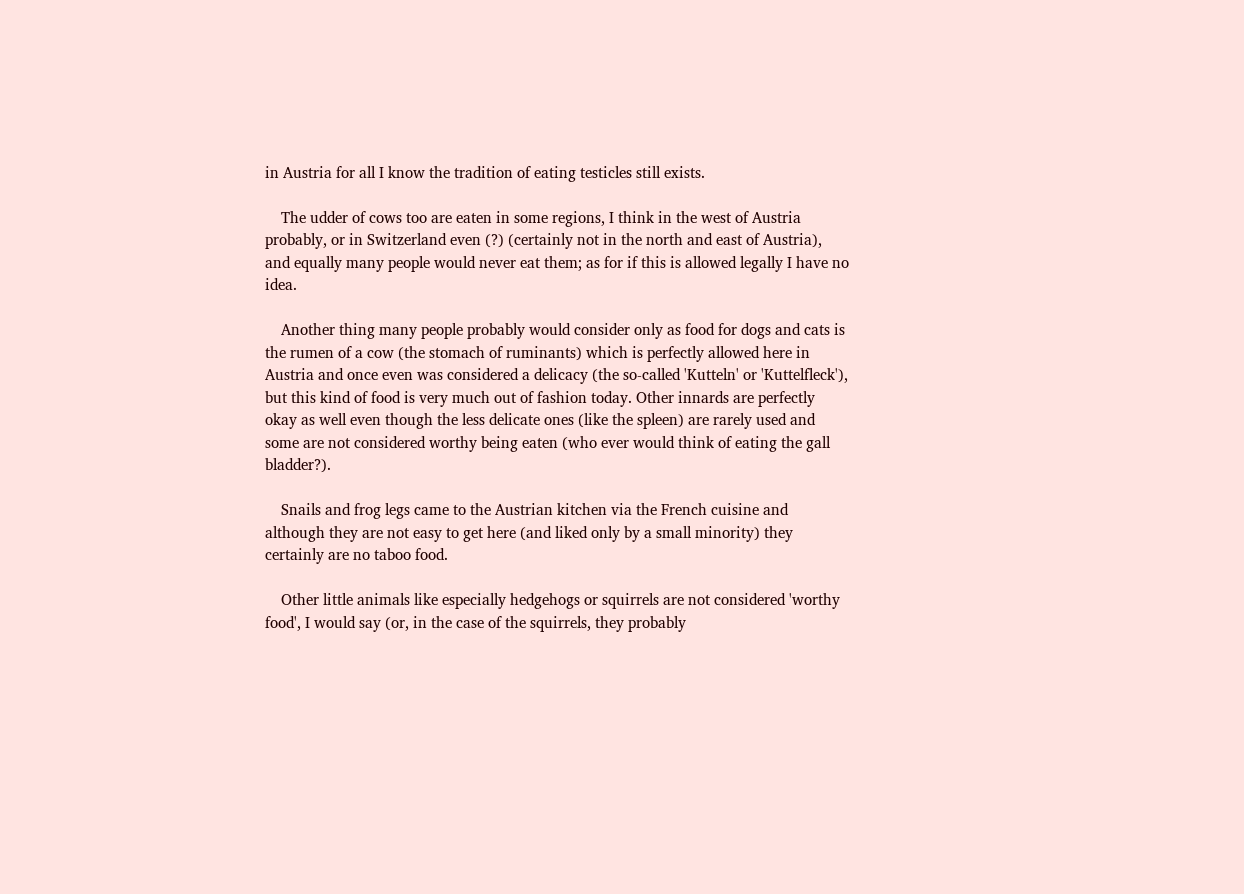in Austria for all I know the tradition of eating testicles still exists.

    The udder of cows too are eaten in some regions, I think in the west of Austria probably, or in Switzerland even (?) (certainly not in the north and east of Austria), and equally many people would never eat them; as for if this is allowed legally I have no idea.

    Another thing many people probably would consider only as food for dogs and cats is the rumen of a cow (the stomach of ruminants) which is perfectly allowed here in Austria and once even was considered a delicacy (the so-called 'Kutteln' or 'Kuttelfleck'), but this kind of food is very much out of fashion today. Other innards are perfectly okay as well even though the less delicate ones (like the spleen) are rarely used and some are not considered worthy being eaten (who ever would think of eating the gall bladder?).

    Snails and frog legs came to the Austrian kitchen via the French cuisine and although they are not easy to get here (and liked only by a small minority) they certainly are no taboo food.

    Other little animals like especially hedgehogs or squirrels are not considered 'worthy food', I would say (or, in the case of the squirrels, they probably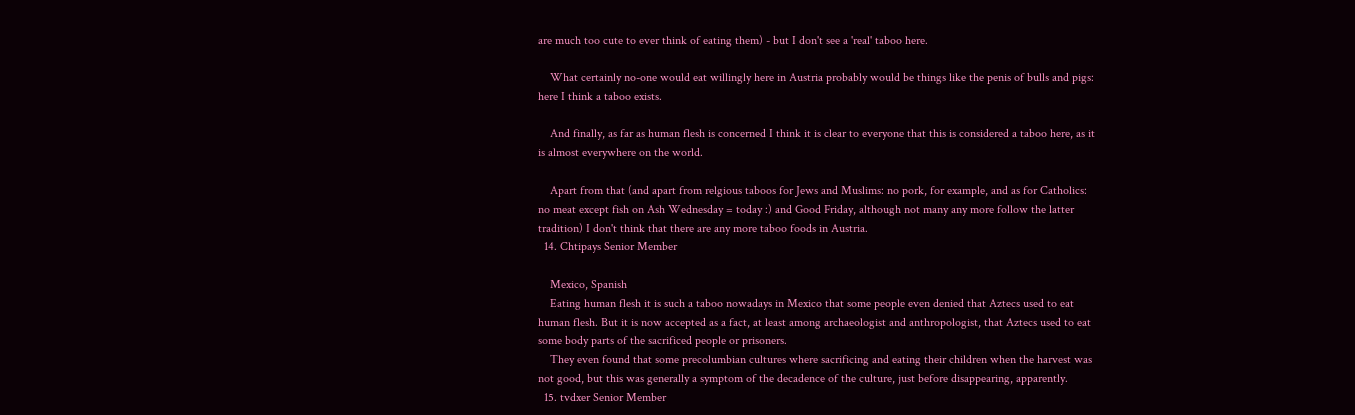are much too cute to ever think of eating them) - but I don't see a 'real' taboo here.

    What certainly no-one would eat willingly here in Austria probably would be things like the penis of bulls and pigs: here I think a taboo exists.

    And finally, as far as human flesh is concerned I think it is clear to everyone that this is considered a taboo here, as it is almost everywhere on the world.

    Apart from that (and apart from relgious taboos for Jews and Muslims: no pork, for example, and as for Catholics: no meat except fish on Ash Wednesday = today :) and Good Friday, although not many any more follow the latter tradition) I don't think that there are any more taboo foods in Austria.
  14. Chtipays Senior Member

    Mexico, Spanish
    Eating human flesh it is such a taboo nowadays in Mexico that some people even denied that Aztecs used to eat human flesh. But it is now accepted as a fact, at least among archaeologist and anthropologist, that Aztecs used to eat some body parts of the sacrificed people or prisoners.
    They even found that some precolumbian cultures where sacrificing and eating their children when the harvest was not good, but this was generally a symptom of the decadence of the culture, just before disappearing, apparently.
  15. tvdxer Senior Member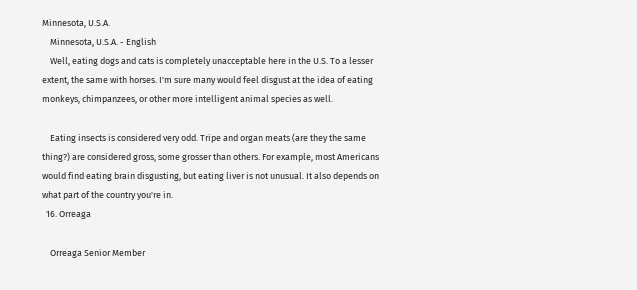Minnesota, U.S.A.
    Minnesota, U.S.A. - English
    Well, eating dogs and cats is completely unacceptable here in the U.S. To a lesser extent, the same with horses. I'm sure many would feel disgust at the idea of eating monkeys, chimpanzees, or other more intelligent animal species as well.

    Eating insects is considered very odd. Tripe and organ meats (are they the same thing?) are considered gross, some grosser than others. For example, most Americans would find eating brain disgusting, but eating liver is not unusual. It also depends on what part of the country you're in.
  16. Orreaga

    Orreaga Senior Member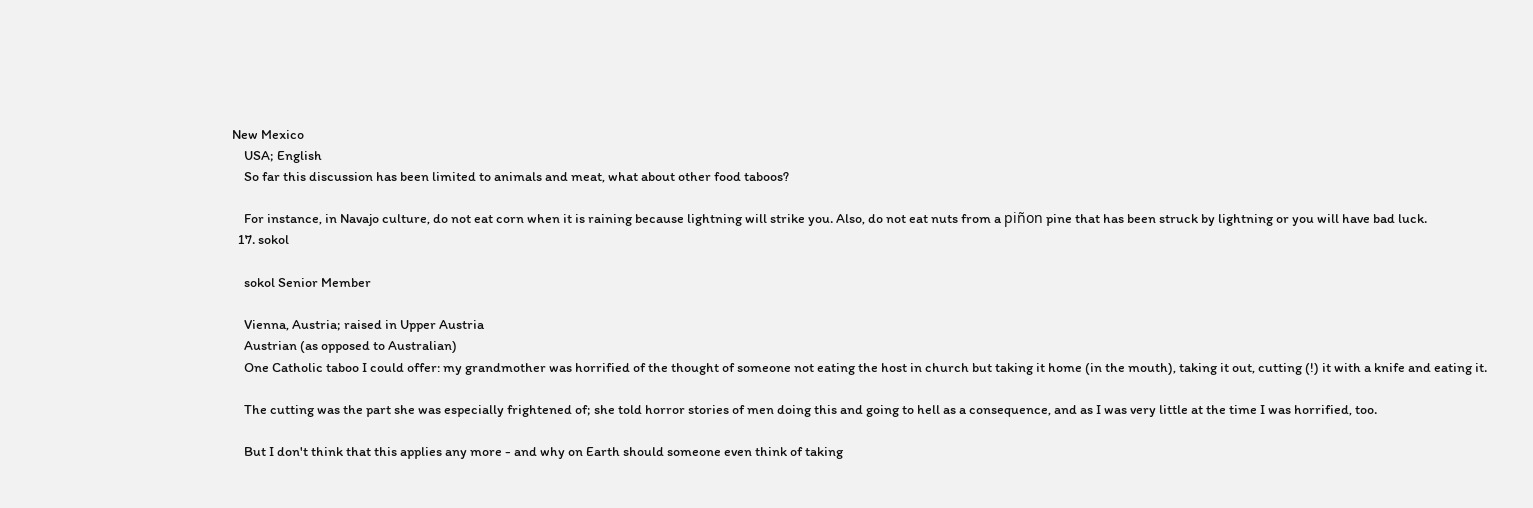New Mexico
    USA; English
    So far this discussion has been limited to animals and meat, what about other food taboos?

    For instance, in Navajo culture, do not eat corn when it is raining because lightning will strike you. Also, do not eat nuts from a piñon pine that has been struck by lightning or you will have bad luck.
  17. sokol

    sokol Senior Member

    Vienna, Austria; raised in Upper Austria
    Austrian (as opposed to Australian)
    One Catholic taboo I could offer: my grandmother was horrified of the thought of someone not eating the host in church but taking it home (in the mouth), taking it out, cutting (!) it with a knife and eating it.

    The cutting was the part she was especially frightened of; she told horror stories of men doing this and going to hell as a consequence, and as I was very little at the time I was horrified, too.

    But I don't think that this applies any more - and why on Earth should someone even think of taking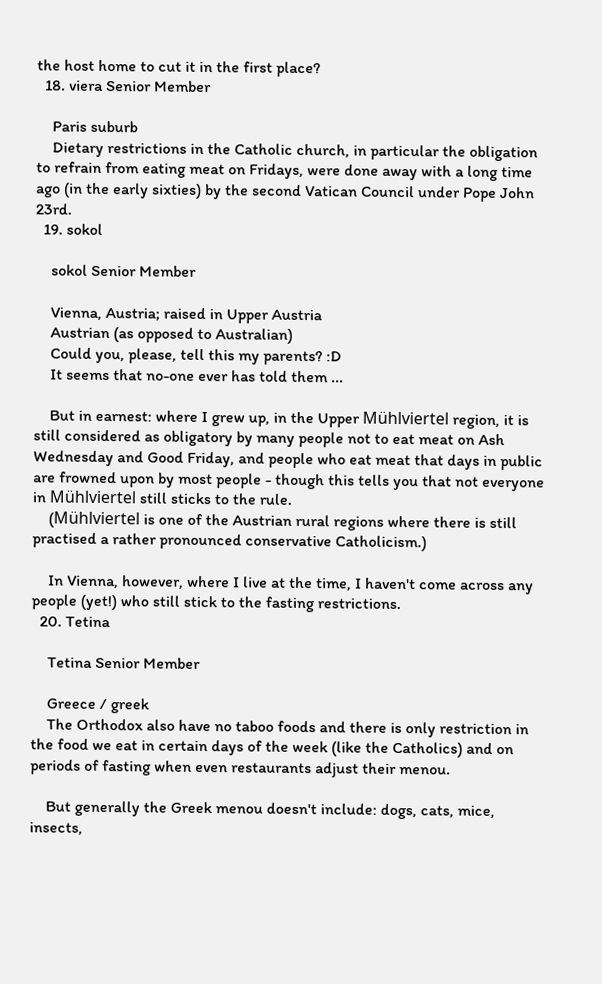the host home to cut it in the first place?
  18. viera Senior Member

    Paris suburb
    Dietary restrictions in the Catholic church, in particular the obligation to refrain from eating meat on Fridays, were done away with a long time ago (in the early sixties) by the second Vatican Council under Pope John 23rd.
  19. sokol

    sokol Senior Member

    Vienna, Austria; raised in Upper Austria
    Austrian (as opposed to Australian)
    Could you, please, tell this my parents? :D
    It seems that no-one ever has told them ...

    But in earnest: where I grew up, in the Upper Mühlviertel region, it is still considered as obligatory by many people not to eat meat on Ash Wednesday and Good Friday, and people who eat meat that days in public are frowned upon by most people - though this tells you that not everyone in Mühlviertel still sticks to the rule.
    (Mühlviertel is one of the Austrian rural regions where there is still practised a rather pronounced conservative Catholicism.)

    In Vienna, however, where I live at the time, I haven't come across any people (yet!) who still stick to the fasting restrictions.
  20. Tetina

    Tetina Senior Member

    Greece / greek
    The Orthodox also have no taboo foods and there is only restriction in the food we eat in certain days of the week (like the Catholics) and on periods of fasting when even restaurants adjust their menou.

    But generally the Greek menou doesn't include: dogs, cats, mice, insects,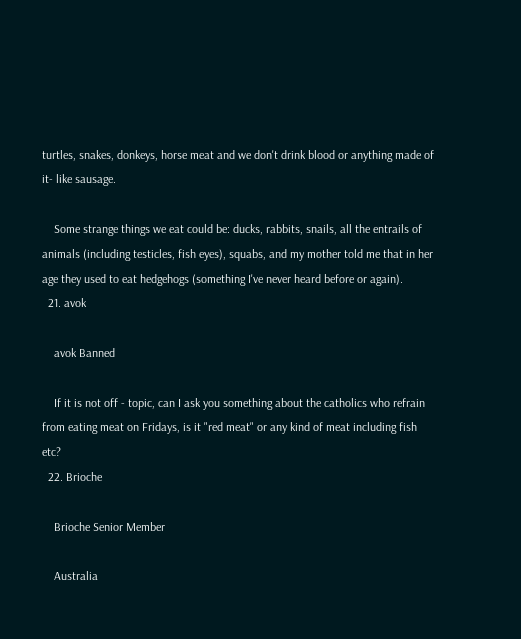turtles, snakes, donkeys, horse meat and we don't drink blood or anything made of it- like sausage.

    Some strange things we eat could be: ducks, rabbits, snails, all the entrails of animals (including testicles, fish eyes), squabs, and my mother told me that in her age they used to eat hedgehogs (something I've never heard before or again).
  21. avok

    avok Banned

    If it is not off - topic, can I ask you something about the catholics who refrain from eating meat on Fridays, is it "red meat" or any kind of meat including fish etc?
  22. Brioche

    Brioche Senior Member

    Australia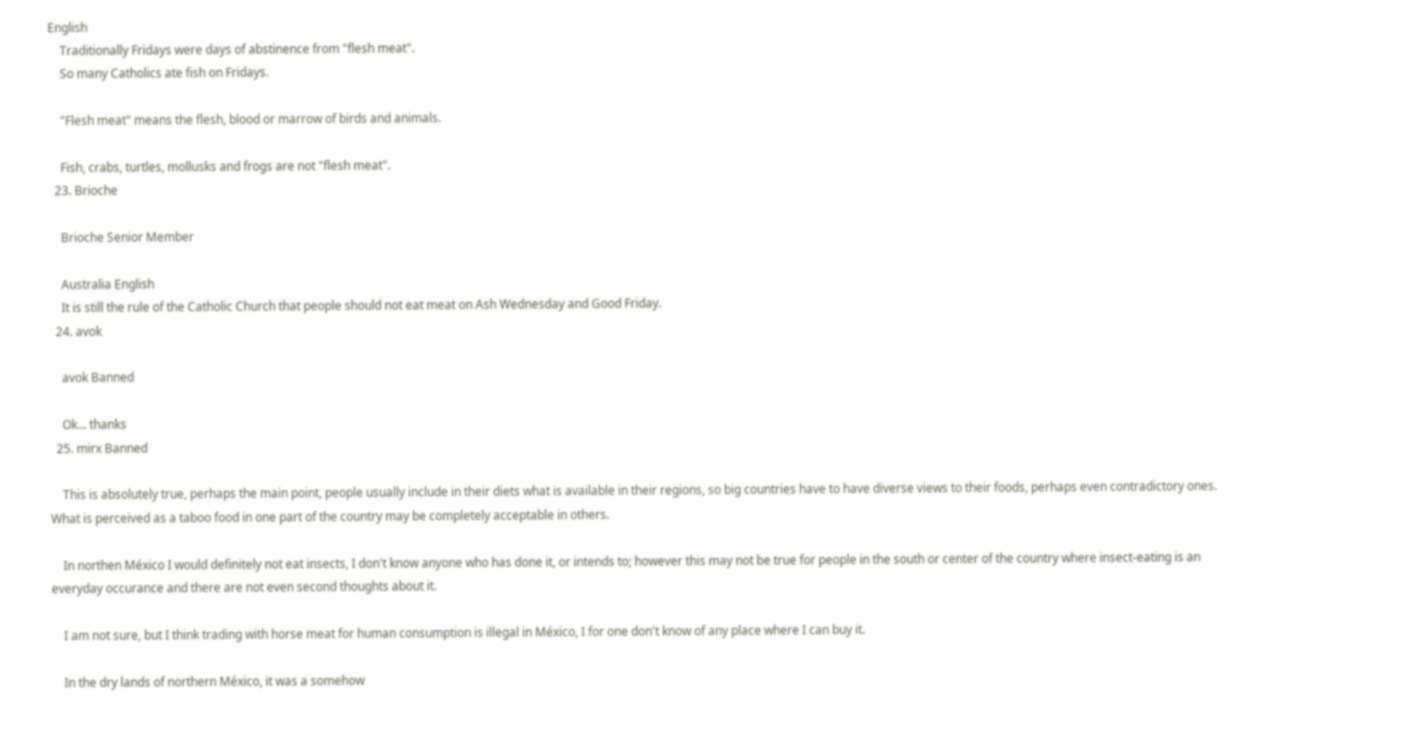English
    Traditionally Fridays were days of abstinence from "flesh meat".
    So many Catholics ate fish on Fridays.

    "Flesh meat" means the flesh, blood or marrow of birds and animals.

    Fish, crabs, turtles, mollusks and frogs are not "flesh meat".
  23. Brioche

    Brioche Senior Member

    Australia English
    It is still the rule of the Catholic Church that people should not eat meat on Ash Wednesday and Good Friday.
  24. avok

    avok Banned

    Ok... thanks
  25. mirx Banned

    This is absolutely true, perhaps the main point, people usually include in their diets what is available in their regions, so big countries have to have diverse views to their foods, perhaps even contradictory ones. What is perceived as a taboo food in one part of the country may be completely acceptable in others.

    In northen México I would definitely not eat insects, I don't know anyone who has done it, or intends to; however this may not be true for people in the south or center of the country where insect-eating is an everyday occurance and there are not even second thoughts about it.

    I am not sure, but I think trading with horse meat for human consumption is illegal in México, I for one don't know of any place where I can buy it.

    In the dry lands of northern México, it was a somehow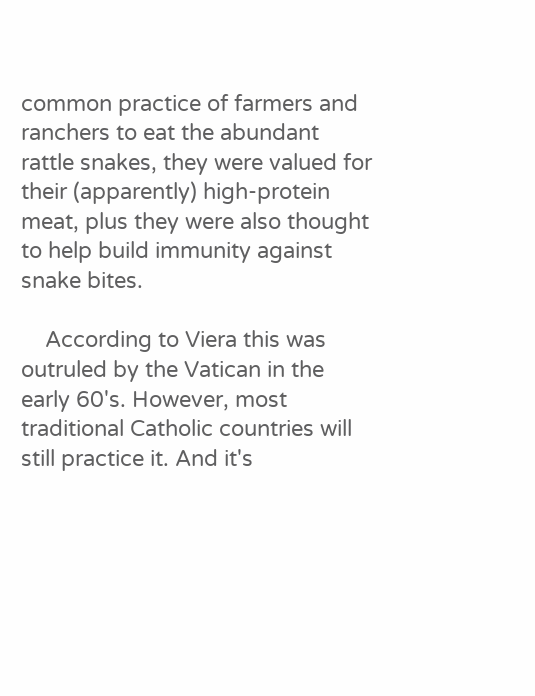common practice of farmers and ranchers to eat the abundant rattle snakes, they were valued for their (apparently) high-protein meat, plus they were also thought to help build immunity against snake bites.

    According to Viera this was outruled by the Vatican in the early 60's. However, most traditional Catholic countries will still practice it. And it's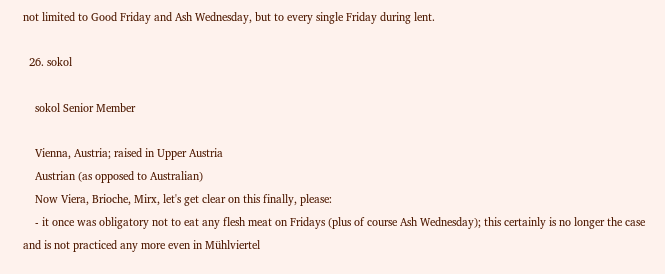not limited to Good Friday and Ash Wednesday, but to every single Friday during lent.

  26. sokol

    sokol Senior Member

    Vienna, Austria; raised in Upper Austria
    Austrian (as opposed to Australian)
    Now Viera, Brioche, Mirx, let's get clear on this finally, please:
    - it once was obligatory not to eat any flesh meat on Fridays (plus of course Ash Wednesday); this certainly is no longer the case and is not practiced any more even in Mühlviertel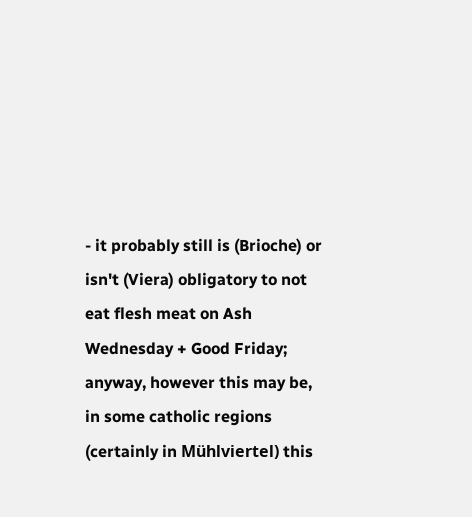- it probably still is (Brioche) or isn't (Viera) obligatory to not eat flesh meat on Ash Wednesday + Good Friday; anyway, however this may be, in some catholic regions (certainly in Mühlviertel) this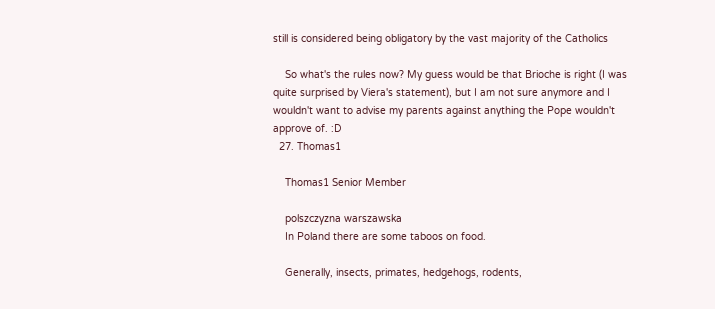still is considered being obligatory by the vast majority of the Catholics

    So what's the rules now? My guess would be that Brioche is right (I was quite surprised by Viera's statement), but I am not sure anymore and I wouldn't want to advise my parents against anything the Pope wouldn't approve of. :D
  27. Thomas1

    Thomas1 Senior Member

    polszczyzna warszawska
    In Poland there are some taboos on food.

    Generally, insects, primates, hedgehogs, rodents,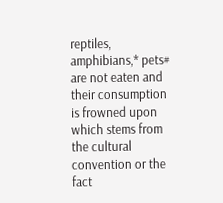reptiles, amphibians,* pets# are not eaten and their consumption is frowned upon which stems from the cultural convention or the fact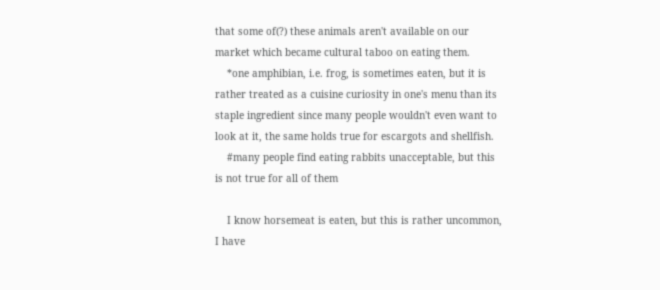that some of(?) these animals aren't available on our market which became cultural taboo on eating them.
    *one amphibian, i.e. frog, is sometimes eaten, but it is rather treated as a cuisine curiosity in one's menu than its staple ingredient since many people wouldn't even want to look at it, the same holds true for escargots and shellfish.
    #many people find eating rabbits unacceptable, but this is not true for all of them

    I know horsemeat is eaten, but this is rather uncommon, I have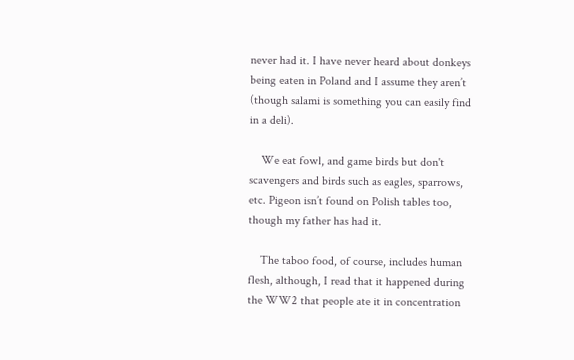never had it. I have never heard about donkeys being eaten in Poland and I assume they aren’t (though salami is something you can easily find in a deli).

    We eat fowl, and game birds but don't scavengers and birds such as eagles, sparrows, etc. Pigeon isn’t found on Polish tables too, though my father has had it.

    The taboo food, of course, includes human flesh, although, I read that it happened during the WW2 that people ate it in concentration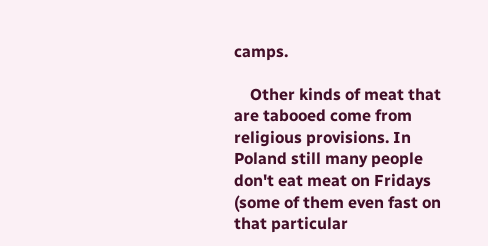camps.

    Other kinds of meat that are tabooed come from religious provisions. In Poland still many people don't eat meat on Fridays (some of them even fast on that particular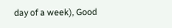day of a week), Good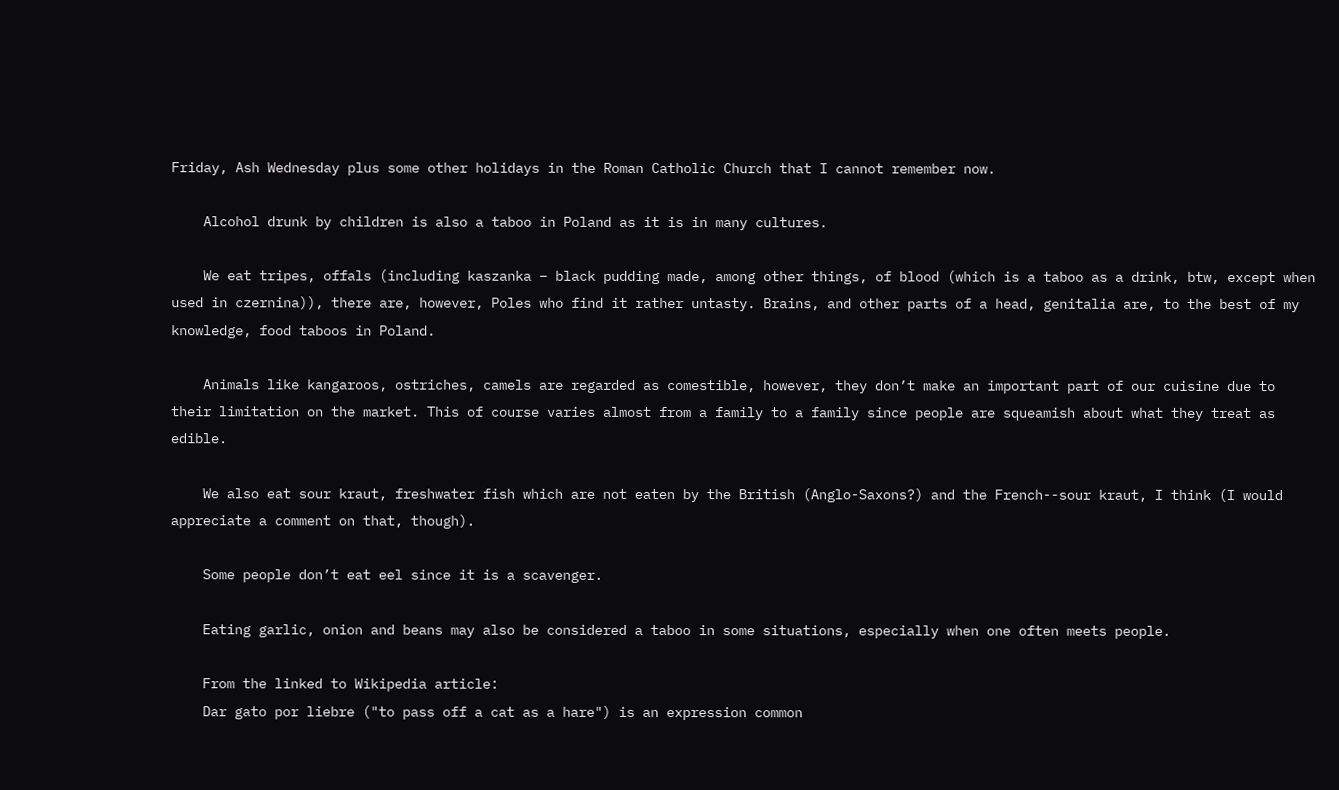Friday, Ash Wednesday plus some other holidays in the Roman Catholic Church that I cannot remember now.

    Alcohol drunk by children is also a taboo in Poland as it is in many cultures.

    We eat tripes, offals (including kaszanka – black pudding made, among other things, of blood (which is a taboo as a drink, btw, except when used in czernina)), there are, however, Poles who find it rather untasty. Brains, and other parts of a head, genitalia are, to the best of my knowledge, food taboos in Poland.

    Animals like kangaroos, ostriches, camels are regarded as comestible, however, they don’t make an important part of our cuisine due to their limitation on the market. This of course varies almost from a family to a family since people are squeamish about what they treat as edible.

    We also eat sour kraut, freshwater fish which are not eaten by the British (Anglo-Saxons?) and the French--sour kraut, I think (I would appreciate a comment on that, though).

    Some people don’t eat eel since it is a scavenger.

    Eating garlic, onion and beans may also be considered a taboo in some situations, especially when one often meets people.

    From the linked to Wikipedia article:
    Dar gato por liebre ("to pass off a cat as a hare") is an expression common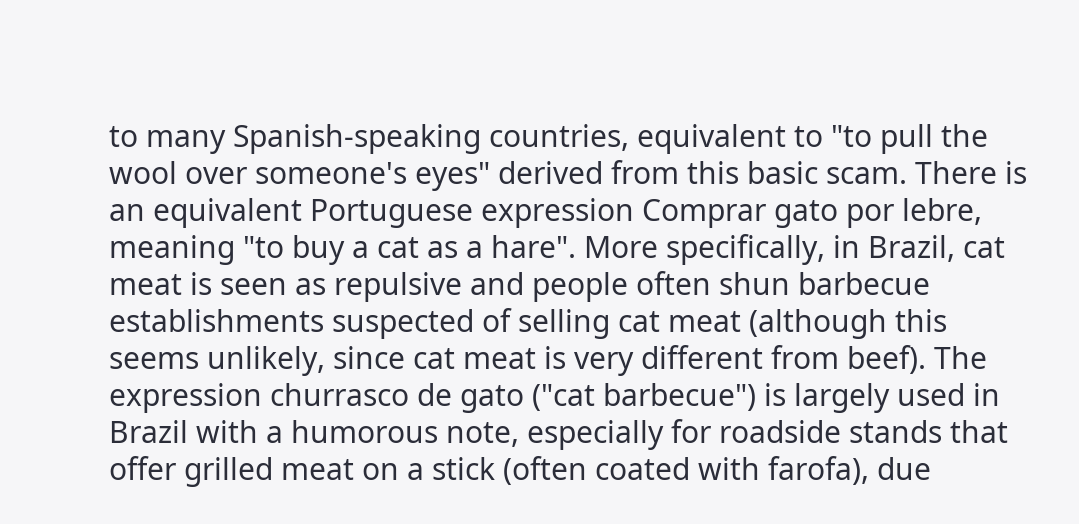to many Spanish-speaking countries, equivalent to "to pull the wool over someone's eyes" derived from this basic scam. There is an equivalent Portuguese expression Comprar gato por lebre, meaning "to buy a cat as a hare". More specifically, in Brazil, cat meat is seen as repulsive and people often shun barbecue establishments suspected of selling cat meat (although this seems unlikely, since cat meat is very different from beef). The expression churrasco de gato ("cat barbecue") is largely used in Brazil with a humorous note, especially for roadside stands that offer grilled meat on a stick (often coated with farofa), due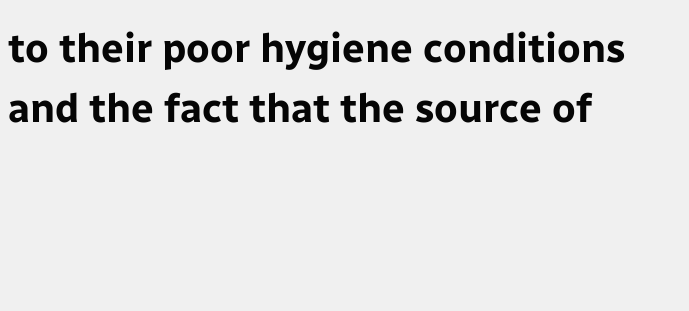to their poor hygiene conditions and the fact that the source of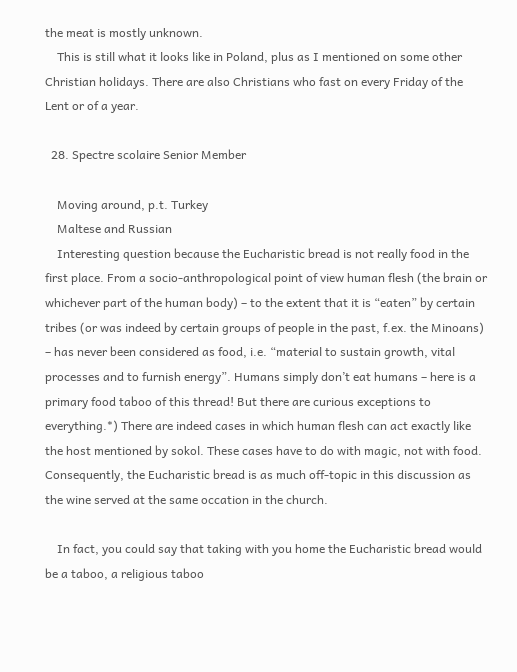the meat is mostly unknown.
    This is still what it looks like in Poland, plus as I mentioned on some other Christian holidays. There are also Christians who fast on every Friday of the Lent or of a year.

  28. Spectre scolaire Senior Member

    Moving around, p.t. Turkey
    Maltese and Russian
    Interesting question because the Eucharistic bread is not really food in the first place. From a socio-anthropological point of view human flesh (the brain or whichever part of the human body) – to the extent that it is “eaten” by certain tribes (or was indeed by certain groups of people in the past, f.ex. the Minoans) – has never been considered as food, i.e. “material to sustain growth, vital processes and to furnish energy”. Humans simply don’t eat humans – here is a primary food taboo of this thread! But there are curious exceptions to everything.*) There are indeed cases in which human flesh can act exactly like the host mentioned by sokol. These cases have to do with magic, not with food. Consequently, the Eucharistic bread is as much off-topic in this discussion as the wine served at the same occation in the church.

    In fact, you could say that taking with you home the Eucharistic bread would be a taboo, a religious taboo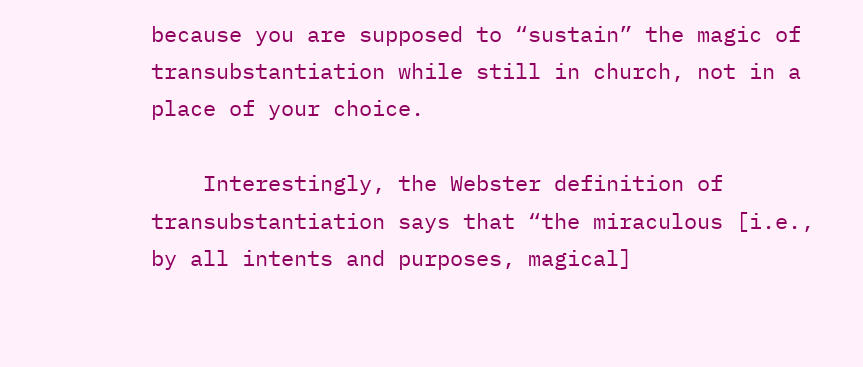because you are supposed to “sustain” the magic of transubstantiation while still in church, not in a place of your choice.

    Interestingly, the Webster definition of transubstantiation says that “the miraculous [i.e., by all intents and purposes, magical]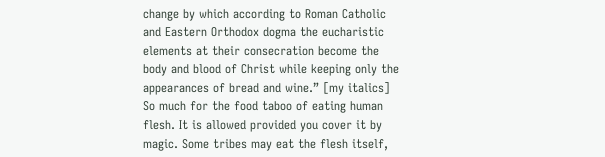change by which according to Roman Catholic and Eastern Orthodox dogma the eucharistic elements at their consecration become the body and blood of Christ while keeping only the appearances of bread and wine.” [my italics] So much for the food taboo of eating human flesh. It is allowed provided you cover it by magic. Some tribes may eat the flesh itself,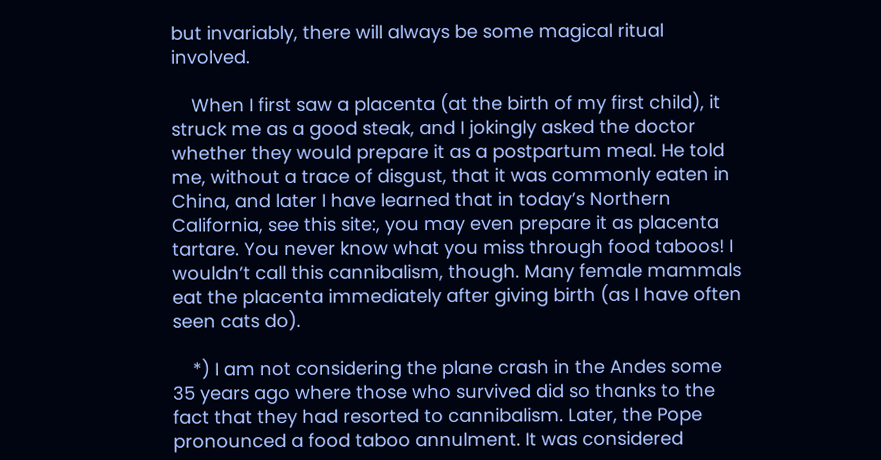but invariably, there will always be some magical ritual involved.

    When I first saw a placenta (at the birth of my first child), it struck me as a good steak, and I jokingly asked the doctor whether they would prepare it as a postpartum meal. He told me, without a trace of disgust, that it was commonly eaten in China, and later I have learned that in today’s Northern California, see this site:, you may even prepare it as placenta tartare. You never know what you miss through food taboos! I wouldn’t call this cannibalism, though. Many female mammals eat the placenta immediately after giving birth (as I have often seen cats do).

    *) I am not considering the plane crash in the Andes some 35 years ago where those who survived did so thanks to the fact that they had resorted to cannibalism. Later, the Pope pronounced a food taboo annulment. It was considered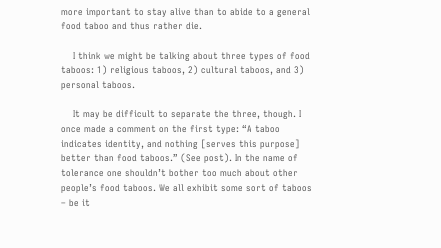more important to stay alive than to abide to a general food taboo and thus rather die.

    I think we might be talking about three types of food taboos: 1) religious taboos, 2) cultural taboos, and 3) personal taboos.

    It may be difficult to separate the three, though. I once made a comment on the first type: “A taboo indicates identity, and nothing [serves this purpose] better than food taboos.” (See post). In the name of tolerance one shouldn’t bother too much about other people’s food taboos. We all exhibit some sort of taboos – be it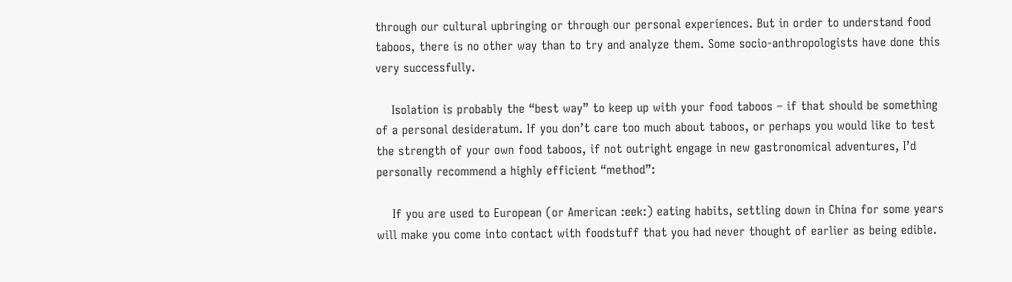through our cultural upbringing or through our personal experiences. But in order to understand food taboos, there is no other way than to try and analyze them. Some socio-anthropologists have done this very successfully.

    Isolation is probably the “best way” to keep up with your food taboos – if that should be something of a personal desideratum. If you don’t care too much about taboos, or perhaps you would like to test the strength of your own food taboos, if not outright engage in new gastronomical adventures, I’d personally recommend a highly efficient “method”:

    If you are used to European (or American :eek:) eating habits, settling down in China for some years will make you come into contact with foodstuff that you had never thought of earlier as being edible.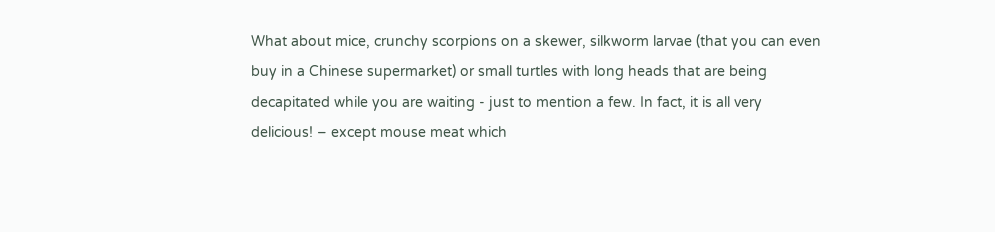What about mice, crunchy scorpions on a skewer, silkworm larvae (that you can even buy in a Chinese supermarket) or small turtles with long heads that are being decapitated while you are waiting - just to mention a few. In fact, it is all very delicious! – except mouse meat which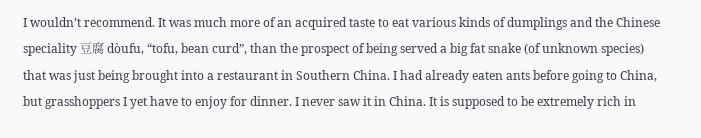I wouldn’t recommend. It was much more of an acquired taste to eat various kinds of dumplings and the Chinese speciality 豆腐 dòufu, “tofu, bean curd”, than the prospect of being served a big fat snake (of unknown species) that was just being brought into a restaurant in Southern China. I had already eaten ants before going to China, but grasshoppers I yet have to enjoy for dinner. I never saw it in China. It is supposed to be extremely rich in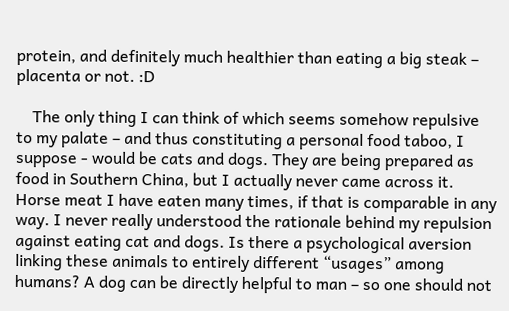protein, and definitely much healthier than eating a big steak – placenta or not. :D

    The only thing I can think of which seems somehow repulsive to my palate – and thus constituting a personal food taboo, I suppose - would be cats and dogs. They are being prepared as food in Southern China, but I actually never came across it. Horse meat I have eaten many times, if that is comparable in any way. I never really understood the rationale behind my repulsion against eating cat and dogs. Is there a psychological aversion linking these animals to entirely different “usages” among humans? A dog can be directly helpful to man – so one should not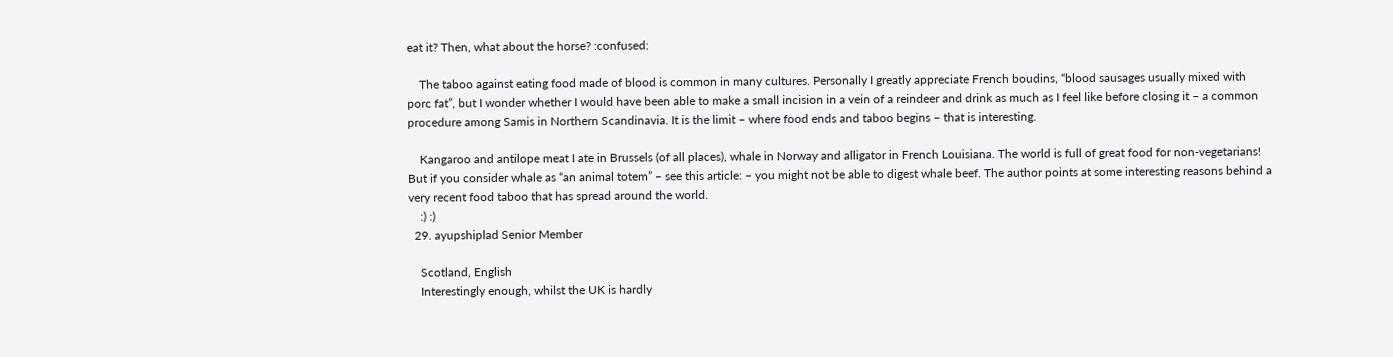eat it? Then, what about the horse? :confused:

    The taboo against eating food made of blood is common in many cultures. Personally I greatly appreciate French boudins, “blood sausages usually mixed with porc fat”, but I wonder whether I would have been able to make a small incision in a vein of a reindeer and drink as much as I feel like before closing it – a common procedure among Samis in Northern Scandinavia. It is the limit – where food ends and taboo begins – that is interesting.

    Kangaroo and antilope meat I ate in Brussels (of all places), whale in Norway and alligator in French Louisiana. The world is full of great food for non-vegetarians! But if you consider whale as “an animal totem” – see this article: – you might not be able to digest whale beef. The author points at some interesting reasons behind a very recent food taboo that has spread around the world.
    :) :)
  29. ayupshiplad Senior Member

    Scotland, English
    Interestingly enough, whilst the UK is hardly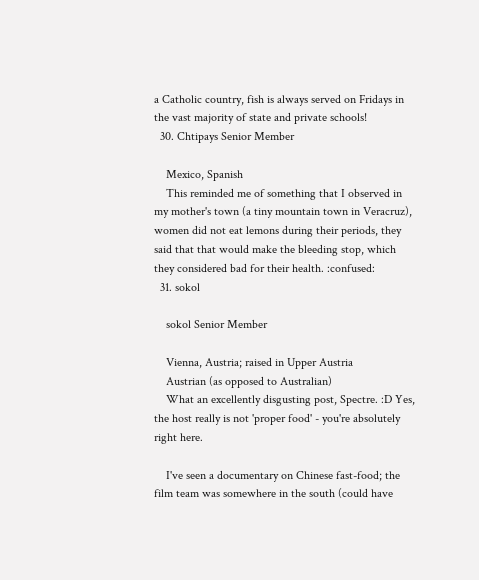a Catholic country, fish is always served on Fridays in the vast majority of state and private schools!
  30. Chtipays Senior Member

    Mexico, Spanish
    This reminded me of something that I observed in my mother's town (a tiny mountain town in Veracruz), women did not eat lemons during their periods, they said that that would make the bleeding stop, which they considered bad for their health. :confused:
  31. sokol

    sokol Senior Member

    Vienna, Austria; raised in Upper Austria
    Austrian (as opposed to Australian)
    What an excellently disgusting post, Spectre. :D Yes, the host really is not 'proper food' - you're absolutely right here.

    I've seen a documentary on Chinese fast-food; the film team was somewhere in the south (could have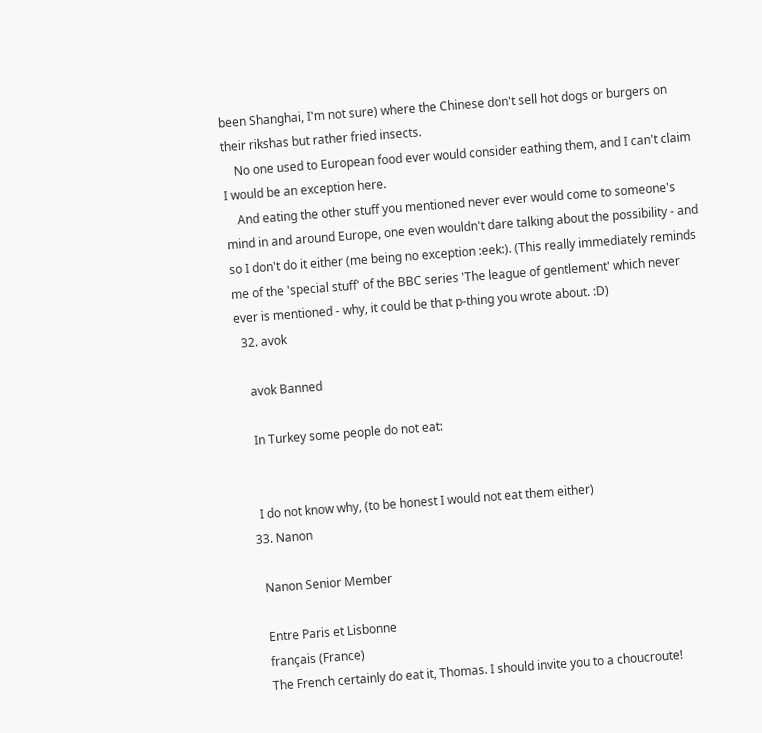been Shanghai, I'm not sure) where the Chinese don't sell hot dogs or burgers on their rikshas but rather fried insects.
    No one used to European food ever would consider eathing them, and I can't claim I would be an exception here.
    And eating the other stuff you mentioned never ever would come to someone's mind in and around Europe, one even wouldn't dare talking about the possibility - and so I don't do it either (me being no exception :eek:). (This really immediately reminds me of the 'special stuff' of the BBC series 'The league of gentlement' which never ever is mentioned - why, it could be that p-thing you wrote about. :D)
  32. avok

    avok Banned

    In Turkey some people do not eat:


    I do not know why, (to be honest I would not eat them either)
  33. Nanon

    Nanon Senior Member

    Entre Paris et Lisbonne
    français (France)
    The French certainly do eat it, Thomas. I should invite you to a choucroute!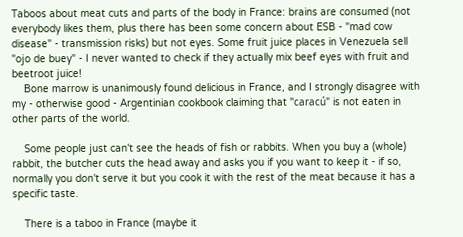Taboos about meat cuts and parts of the body in France: brains are consumed (not everybody likes them, plus there has been some concern about ESB - "mad cow disease" - transmission risks) but not eyes. Some fruit juice places in Venezuela sell "ojo de buey" - I never wanted to check if they actually mix beef eyes with fruit and beetroot juice!
    Bone marrow is unanimously found delicious in France, and I strongly disagree with my - otherwise good - Argentinian cookbook claiming that "caracú" is not eaten in other parts of the world.

    Some people just can't see the heads of fish or rabbits. When you buy a (whole) rabbit, the butcher cuts the head away and asks you if you want to keep it - if so, normally you don't serve it but you cook it with the rest of the meat because it has a specific taste.

    There is a taboo in France (maybe it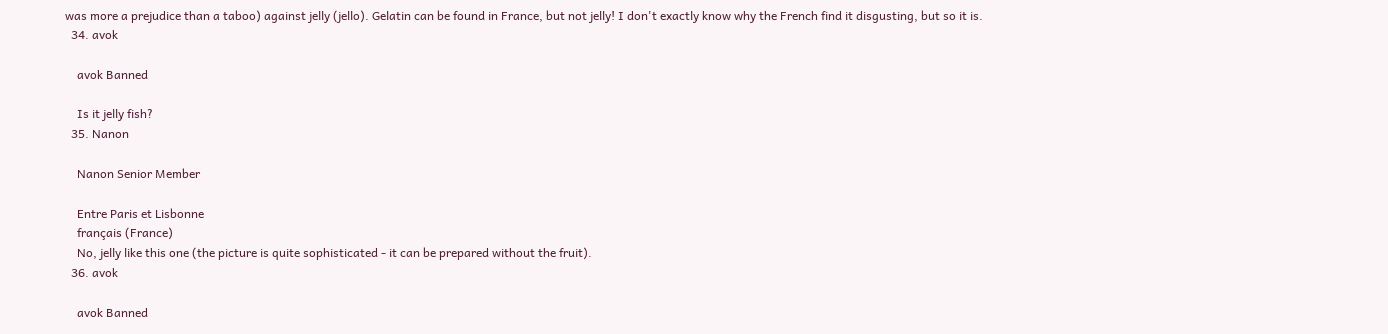was more a prejudice than a taboo) against jelly (jello). Gelatin can be found in France, but not jelly! I don't exactly know why the French find it disgusting, but so it is.
  34. avok

    avok Banned

    Is it jelly fish?
  35. Nanon

    Nanon Senior Member

    Entre Paris et Lisbonne
    français (France)
    No, jelly like this one (the picture is quite sophisticated - it can be prepared without the fruit).
  36. avok

    avok Banned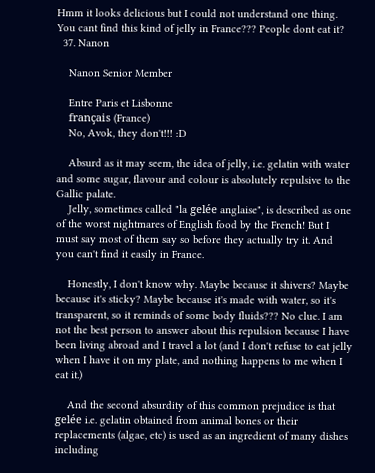Hmm it looks delicious but I could not understand one thing. You cant find this kind of jelly in France??? People dont eat it?
  37. Nanon

    Nanon Senior Member

    Entre Paris et Lisbonne
    français (France)
    No, Avok, they don't!!! :D

    Absurd as it may seem, the idea of jelly, i.e. gelatin with water and some sugar, flavour and colour is absolutely repulsive to the Gallic palate.
    Jelly, sometimes called "la gelée anglaise", is described as one of the worst nightmares of English food by the French! But I must say most of them say so before they actually try it. And you can't find it easily in France.

    Honestly, I don't know why. Maybe because it shivers? Maybe because it's sticky? Maybe because it's made with water, so it's transparent, so it reminds of some body fluids??? No clue. I am not the best person to answer about this repulsion because I have been living abroad and I travel a lot (and I don't refuse to eat jelly when I have it on my plate, and nothing happens to me when I eat it.)

    And the second absurdity of this common prejudice is that gelée i.e. gelatin obtained from animal bones or their replacements (algae, etc) is used as an ingredient of many dishes including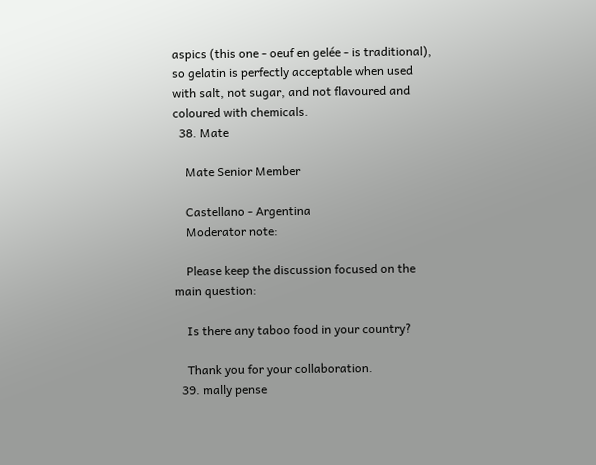aspics (this one - oeuf en gelée - is traditional), so gelatin is perfectly acceptable when used with salt, not sugar, and not flavoured and coloured with chemicals.
  38. Mate

    Mate Senior Member

    Castellano - Argentina
    Moderator note:

    Please keep the discussion focused on the main question:

    Is there any taboo food in your country?

    Thank you for your collaboration.
  39. mally pense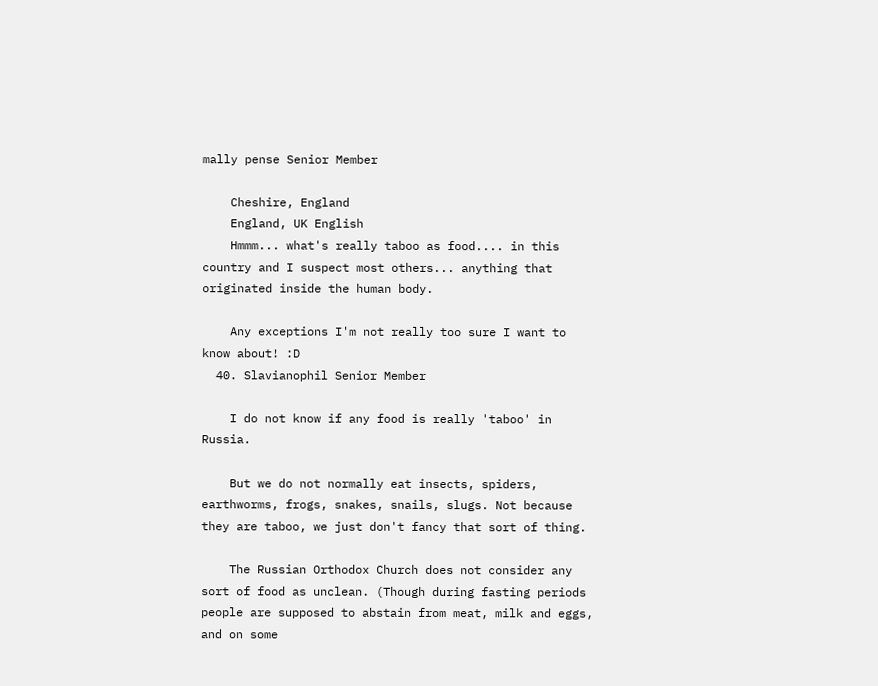mally pense Senior Member

    Cheshire, England
    England, UK English
    Hmmm... what's really taboo as food.... in this country and I suspect most others... anything that originated inside the human body.

    Any exceptions I'm not really too sure I want to know about! :D
  40. Slavianophil Senior Member

    I do not know if any food is really 'taboo' in Russia.

    But we do not normally eat insects, spiders, earthworms, frogs, snakes, snails, slugs. Not because they are taboo, we just don't fancy that sort of thing.

    The Russian Orthodox Church does not consider any sort of food as unclean. (Though during fasting periods people are supposed to abstain from meat, milk and eggs, and on some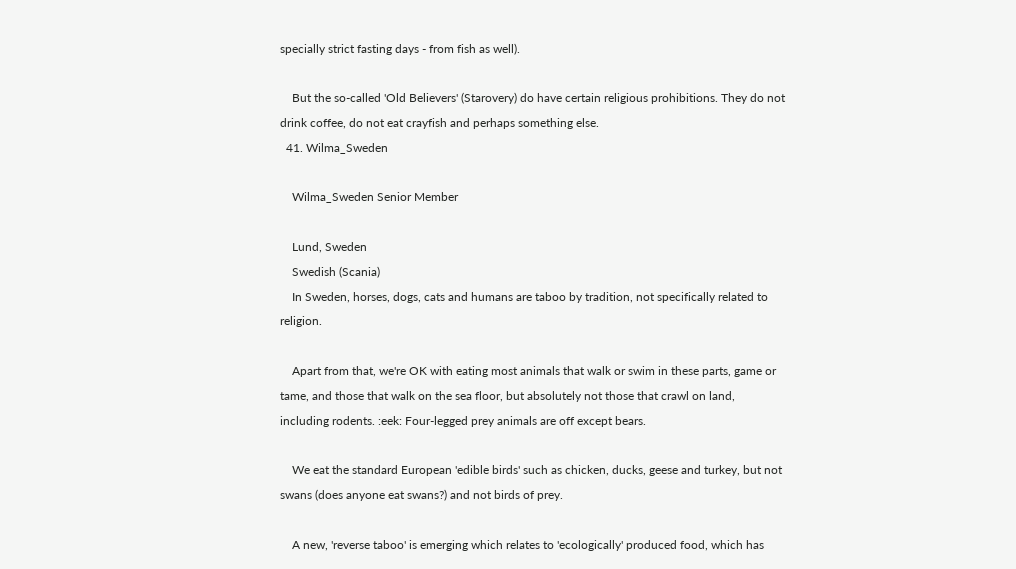specially strict fasting days - from fish as well).

    But the so-called 'Old Believers' (Starovery) do have certain religious prohibitions. They do not drink coffee, do not eat crayfish and perhaps something else.
  41. Wilma_Sweden

    Wilma_Sweden Senior Member

    Lund, Sweden
    Swedish (Scania)
    In Sweden, horses, dogs, cats and humans are taboo by tradition, not specifically related to religion.

    Apart from that, we're OK with eating most animals that walk or swim in these parts, game or tame, and those that walk on the sea floor, but absolutely not those that crawl on land, including rodents. :eek: Four-legged prey animals are off except bears.

    We eat the standard European 'edible birds' such as chicken, ducks, geese and turkey, but not swans (does anyone eat swans?) and not birds of prey.

    A new, 'reverse taboo' is emerging which relates to 'ecologically' produced food, which has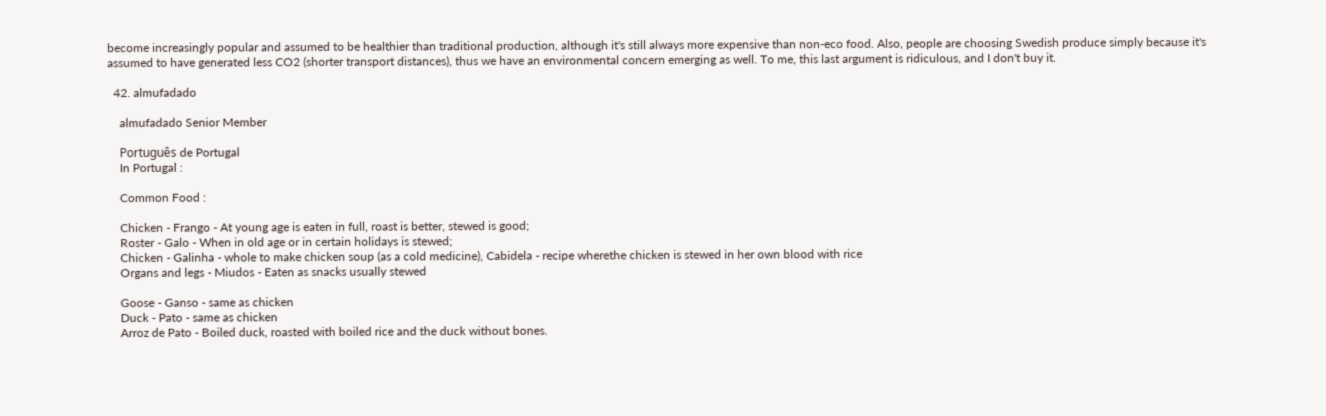become increasingly popular and assumed to be healthier than traditional production, although it's still always more expensive than non-eco food. Also, people are choosing Swedish produce simply because it's assumed to have generated less CO2 (shorter transport distances), thus we have an environmental concern emerging as well. To me, this last argument is ridiculous, and I don't buy it.

  42. almufadado

    almufadado Senior Member

    Português de Portugal
    In Portugal :

    Common Food :

    Chicken - Frango - At young age is eaten in full, roast is better, stewed is good;
    Roster - Galo - When in old age or in certain holidays is stewed;
    Chicken - Galinha - whole to make chicken soup (as a cold medicine), Cabidela - recipe wherethe chicken is stewed in her own blood with rice
    Organs and legs - Miudos - Eaten as snacks usually stewed

    Goose - Ganso - same as chicken
    Duck - Pato - same as chicken
    Arroz de Pato - Boiled duck, roasted with boiled rice and the duck without bones.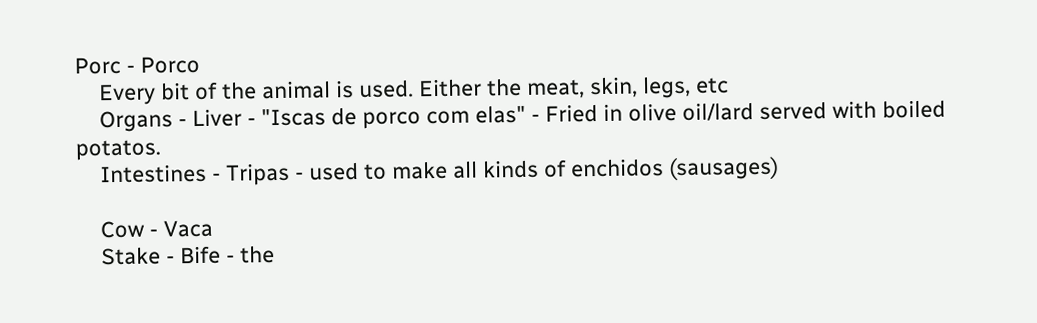Porc - Porco
    Every bit of the animal is used. Either the meat, skin, legs, etc
    Organs - Liver - "Iscas de porco com elas" - Fried in olive oil/lard served with boiled potatos.
    Intestines - Tripas - used to make all kinds of enchidos (sausages)

    Cow - Vaca
    Stake - Bife - the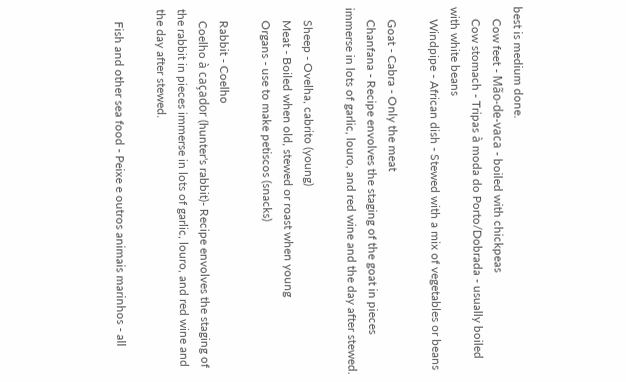best is medium done.
    Cow feet - Mão-de-vaca - boiled with chickpeas
    Cow stomach - Tripas à moda do Porto/Dobrada - usually boiled with white beans
    Windpipe - African dish - Stewed with a mix of vegetables or beans

    Goat - Cabra - Only the meat
    Chanfana - Recipe envolves the staging of the goat in pieces immerse in lots of garlic, louro, and red wine and the day after stewed.

    Sheep - Ovelha, cabrito (young)
    Meat - Boiled when old, stewed or roast when young
    Organs - use to make petiscos (snacks)

    Rabbit - Coelho
    Coelho à caçador (hunter's rabbit)- Recipe envolves the staging of the rabbit in pieces immerse in lots of garlic, louro, and red wine and the day after stewed.

    Fish and other sea food - Peixe e outros animais marinhos - all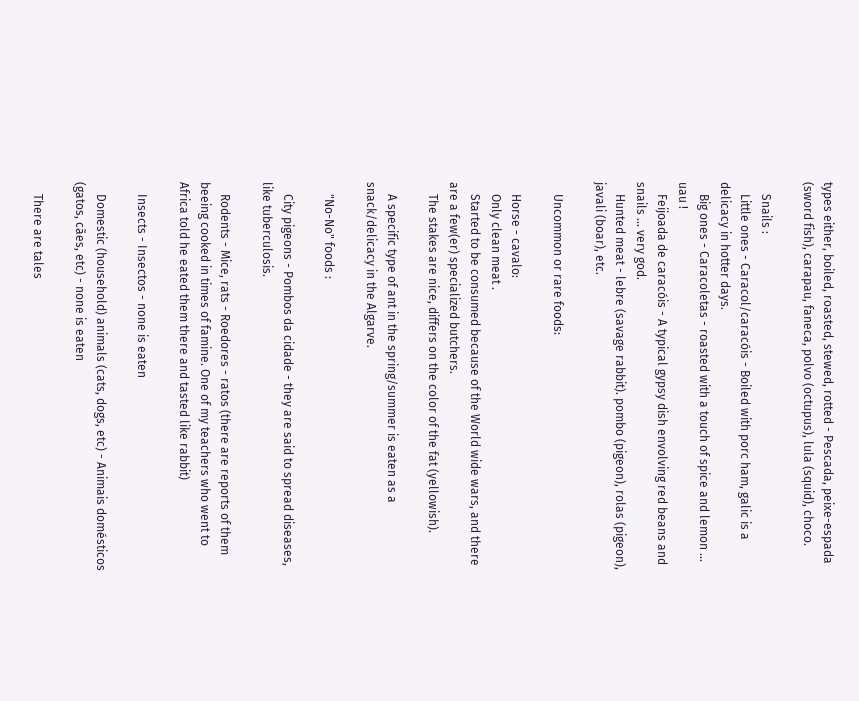types either, boiled, roasted, stewed, rotted - Pescada, peixe-espada (sword fish), carapau, faneca, polvo (octupus), lula (squid), choco.

    Snails :
    Little ones - Caracol/caracóis - Boiled with porc ham, galic is a delicacy in hotter days.
    Big ones - Caracoletas - roasted with a touch of spice and lemon ... uau !
    Feijoada de caracóis - A typical gypsy dish envolving red beans and snails ... very god.
    Hunted meat - lebre (savage rabbit). pombo (pigeon), rolas (pigeon), javali (boar), etc.

    Uncommon or rare foods:

    Horse - cavalo:
    Only clean meat .
    Started to be consumed because of the World wide wars, and there are a few(er) specialized butchers.
    The stakes are nice, differs on the color of the fat (yellowish).

    A specific type of ant in the spring/summer is eaten as a snack/delicacy in the Algarve.

    "No-No" foods :

    City pigeons - Pombos da cidade - they are said to spread diseases, like tuberculosis.

    Rodents - Mice, rats - Roedores - ratos (there are reports of them beeing cooked in times of famine. One of my teachers who went to Africa told he eated them there and tasted like rabbit)

    Insects - Insectos - none is eaten

    Domestic (household) animals (cats, dogs, etc) - Animais domésticos (gatos, cães, etc) - none is eaten

    There are tales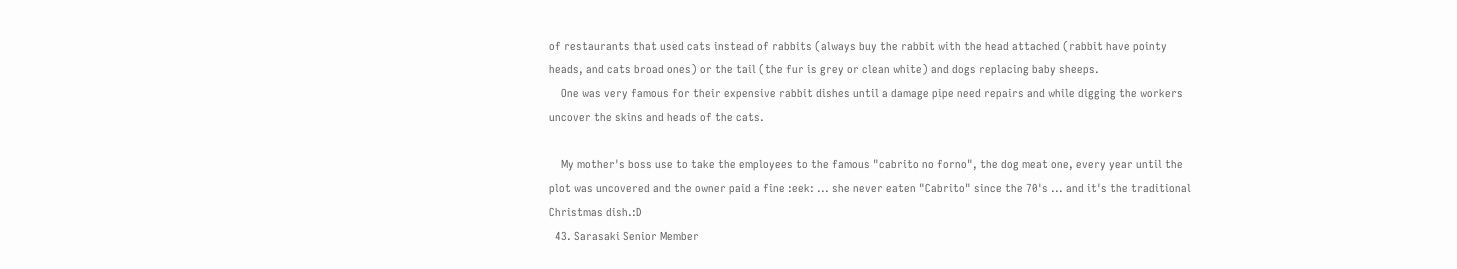of restaurants that used cats instead of rabbits (always buy the rabbit with the head attached (rabbit have pointy heads, and cats broad ones) or the tail (the fur is grey or clean white) and dogs replacing baby sheeps.
    One was very famous for their expensive rabbit dishes until a damage pipe need repairs and while digging the workers uncover the skins and heads of the cats.

    My mother's boss use to take the employees to the famous "cabrito no forno", the dog meat one, every year until the plot was uncovered and the owner paid a fine :eek: ... she never eaten "Cabrito" since the 70's ... and it's the traditional Christmas dish.:D
  43. Sarasaki Senior Member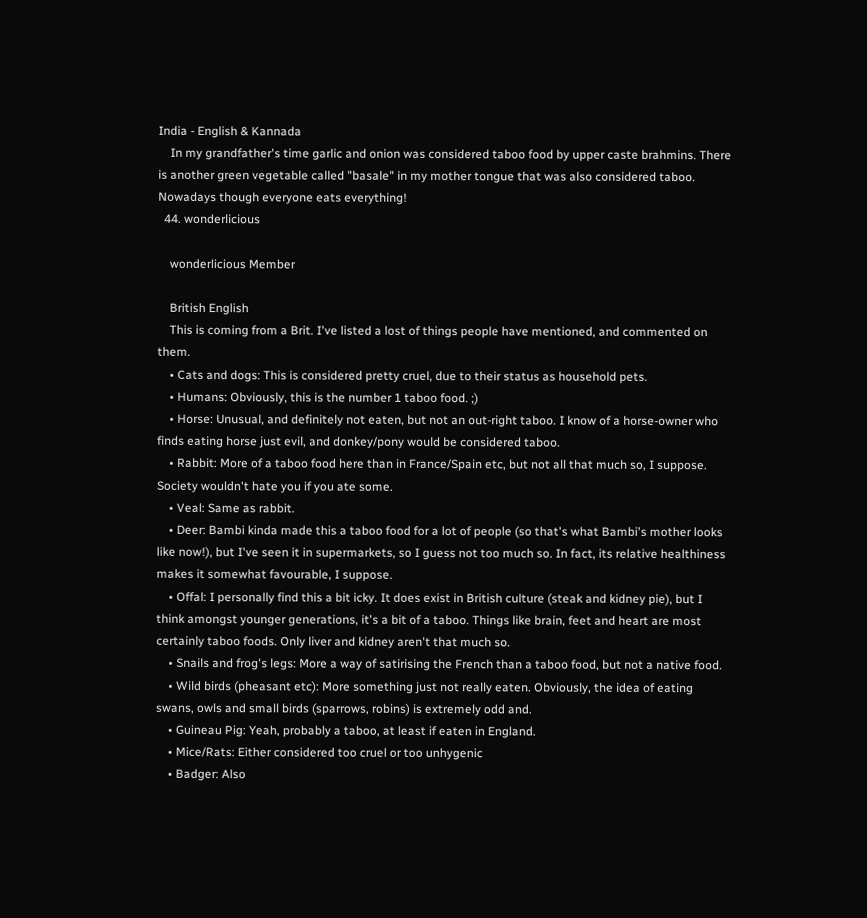India - English & Kannada
    In my grandfather's time garlic and onion was considered taboo food by upper caste brahmins. There is another green vegetable called "basale" in my mother tongue that was also considered taboo. Nowadays though everyone eats everything!
  44. wonderlicious

    wonderlicious Member

    British English
    This is coming from a Brit. I've listed a lost of things people have mentioned, and commented on them.
    • Cats and dogs: This is considered pretty cruel, due to their status as household pets.
    • Humans: Obviously, this is the number 1 taboo food. ;)
    • Horse: Unusual, and definitely not eaten, but not an out-right taboo. I know of a horse-owner who finds eating horse just evil, and donkey/pony would be considered taboo.
    • Rabbit: More of a taboo food here than in France/Spain etc, but not all that much so, I suppose. Society wouldn't hate you if you ate some.
    • Veal: Same as rabbit.
    • Deer: Bambi kinda made this a taboo food for a lot of people (so that's what Bambi's mother looks like now!), but I've seen it in supermarkets, so I guess not too much so. In fact, its relative healthiness makes it somewhat favourable, I suppose.
    • Offal: I personally find this a bit icky. It does exist in British culture (steak and kidney pie), but I think amongst younger generations, it's a bit of a taboo. Things like brain, feet and heart are most certainly taboo foods. Only liver and kidney aren't that much so.
    • Snails and frog's legs: More a way of satirising the French than a taboo food, but not a native food.
    • Wild birds (pheasant etc): More something just not really eaten. Obviously, the idea of eating swans, owls and small birds (sparrows, robins) is extremely odd and.
    • Guineau Pig: Yeah, probably a taboo, at least if eaten in England.
    • Mice/Rats: Either considered too cruel or too unhygenic
    • Badger: Also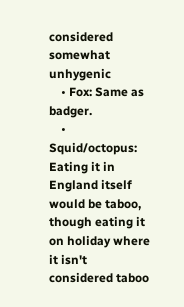considered somewhat unhygenic
    • Fox: Same as badger.
    • Squid/octopus: Eating it in England itself would be taboo, though eating it on holiday where it isn't considered taboo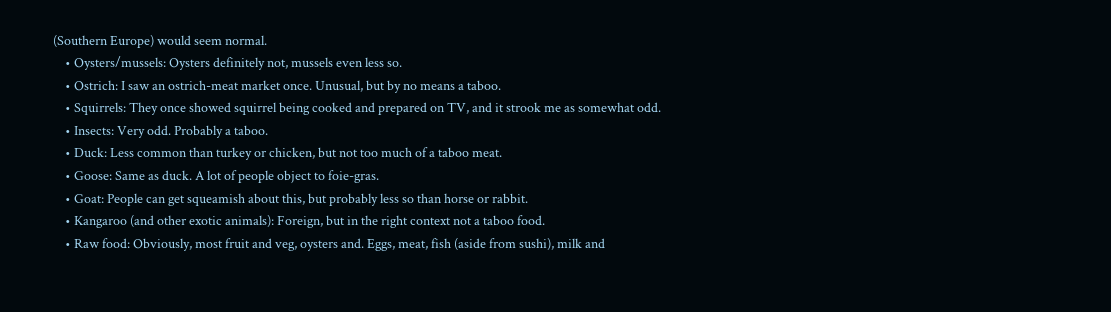(Southern Europe) would seem normal.
    • Oysters/mussels: Oysters definitely not, mussels even less so.
    • Ostrich: I saw an ostrich-meat market once. Unusual, but by no means a taboo.
    • Squirrels: They once showed squirrel being cooked and prepared on TV, and it strook me as somewhat odd.
    • Insects: Very odd. Probably a taboo.
    • Duck: Less common than turkey or chicken, but not too much of a taboo meat.
    • Goose: Same as duck. A lot of people object to foie-gras.
    • Goat: People can get squeamish about this, but probably less so than horse or rabbit.
    • Kangaroo (and other exotic animals): Foreign, but in the right context not a taboo food.
    • Raw food: Obviously, most fruit and veg, oysters and. Eggs, meat, fish (aside from sushi), milk and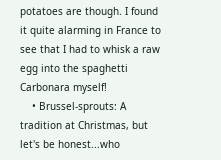potatoes are though. I found it quite alarming in France to see that I had to whisk a raw egg into the spaghetti Carbonara myself!
    • Brussel-sprouts: A tradition at Christmas, but let's be honest...who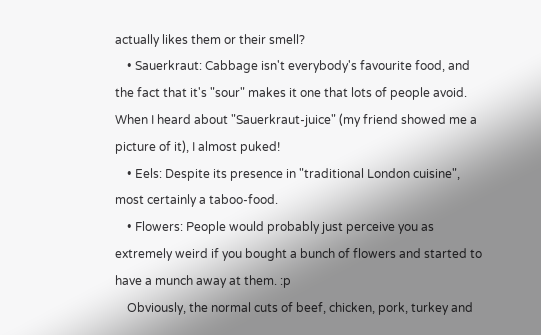actually likes them or their smell?
    • Sauerkraut: Cabbage isn't everybody's favourite food, and the fact that it's "sour" makes it one that lots of people avoid. When I heard about "Sauerkraut-juice" (my friend showed me a picture of it), I almost puked!
    • Eels: Despite its presence in "traditional London cuisine", most certainly a taboo-food.
    • Flowers: People would probably just perceive you as extremely weird if you bought a bunch of flowers and started to have a munch away at them. :p
    Obviously, the normal cuts of beef, chicken, pork, turkey and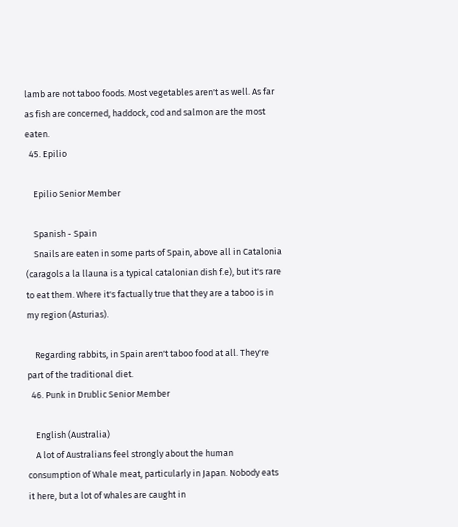lamb are not taboo foods. Most vegetables aren't as well. As far as fish are concerned, haddock, cod and salmon are the most eaten.
  45. Epilio

    Epilio Senior Member

    Spanish - Spain
    Snails are eaten in some parts of Spain, above all in Catalonia (caragols a la llauna is a typical catalonian dish f.e), but it's rare to eat them. Where it's factually true that they are a taboo is in my region (Asturias).

    Regarding rabbits, in Spain aren't taboo food at all. They're part of the traditional diet.
  46. Punk in Drublic Senior Member

    English (Australia)
    A lot of Australians feel strongly about the human consumption of Whale meat, particularly in Japan. Nobody eats it here, but a lot of whales are caught in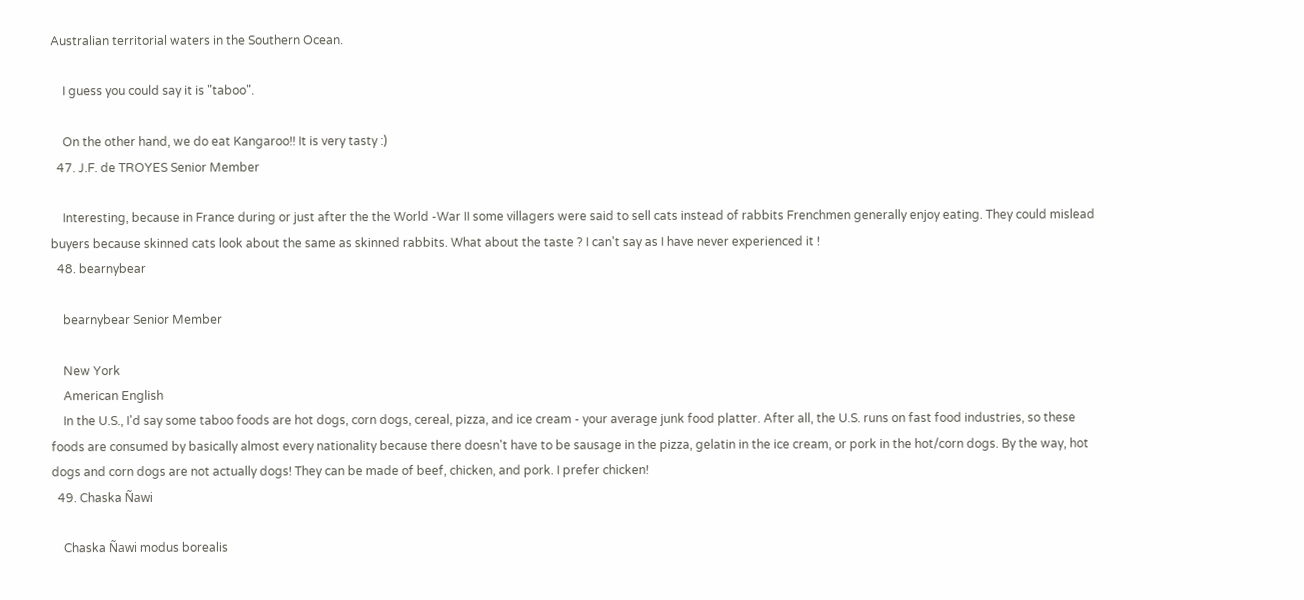Australian territorial waters in the Southern Ocean.

    I guess you could say it is "taboo".

    On the other hand, we do eat Kangaroo!! It is very tasty :)
  47. J.F. de TROYES Senior Member

    Interesting, because in France during or just after the the World -War II some villagers were said to sell cats instead of rabbits Frenchmen generally enjoy eating. They could mislead buyers because skinned cats look about the same as skinned rabbits. What about the taste ? I can't say as I have never experienced it !
  48. bearnybear

    bearnybear Senior Member

    New York
    American English
    In the U.S., I'd say some taboo foods are hot dogs, corn dogs, cereal, pizza, and ice cream - your average junk food platter. After all, the U.S. runs on fast food industries, so these foods are consumed by basically almost every nationality because there doesn't have to be sausage in the pizza, gelatin in the ice cream, or pork in the hot/corn dogs. By the way, hot dogs and corn dogs are not actually dogs! They can be made of beef, chicken, and pork. I prefer chicken!
  49. Chaska Ñawi

    Chaska Ñawi modus borealis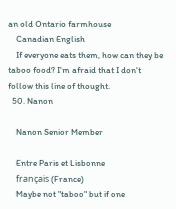an old Ontario farmhouse
    Canadian English
    If everyone eats them, how can they be taboo food? I'm afraid that I don't follow this line of thought.
  50. Nanon

    Nanon Senior Member

    Entre Paris et Lisbonne
    français (France)
    Maybe not "taboo" but if one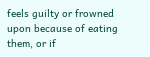feels guilty or frowned upon because of eating them, or if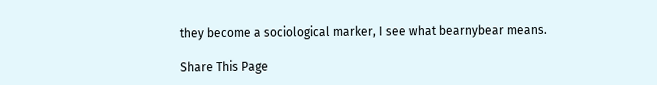they become a sociological marker, I see what bearnybear means.

Share This Page